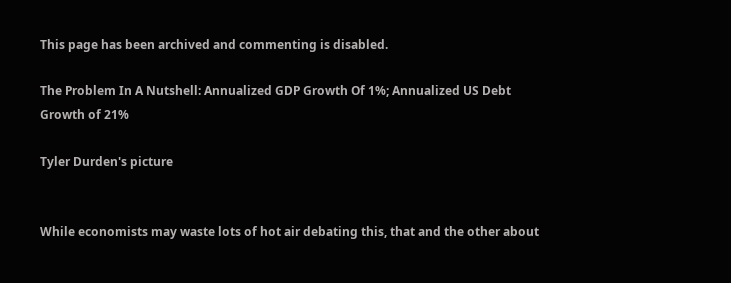This page has been archived and commenting is disabled.

The Problem In A Nutshell: Annualized GDP Growth Of 1%; Annualized US Debt Growth of 21%

Tyler Durden's picture


While economists may waste lots of hot air debating this, that and the other about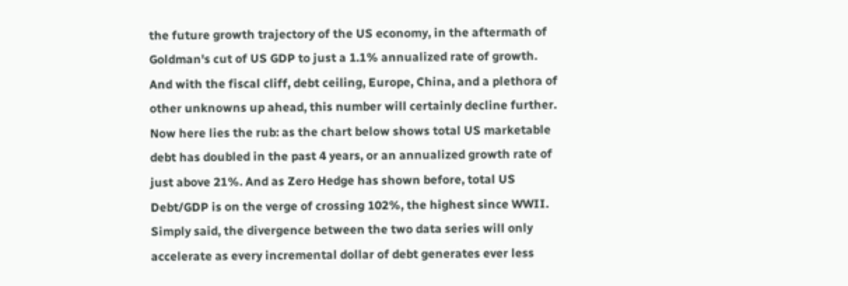the future growth trajectory of the US economy, in the aftermath of Goldman's cut of US GDP to just a 1.1% annualized rate of growth. And with the fiscal cliff, debt ceiling, Europe, China, and a plethora of other unknowns up ahead, this number will certainly decline further. Now here lies the rub: as the chart below shows total US marketable debt has doubled in the past 4 years, or an annualized growth rate of just above 21%. And as Zero Hedge has shown before, total US Debt/GDP is on the verge of crossing 102%, the highest since WWII. Simply said, the divergence between the two data series will only accelerate as every incremental dollar of debt generates ever less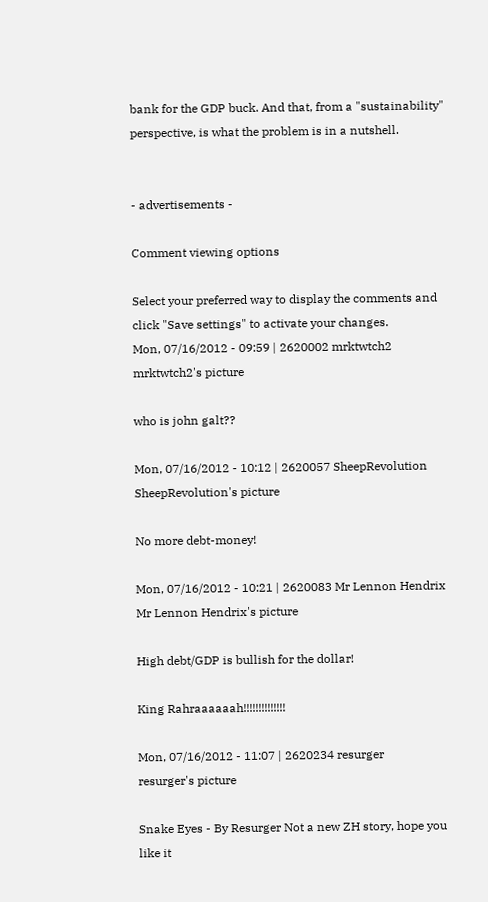bank for the GDP buck. And that, from a "sustainability" perspective, is what the problem is in a nutshell.


- advertisements -

Comment viewing options

Select your preferred way to display the comments and click "Save settings" to activate your changes.
Mon, 07/16/2012 - 09:59 | 2620002 mrktwtch2
mrktwtch2's picture

who is john galt??

Mon, 07/16/2012 - 10:12 | 2620057 SheepRevolution
SheepRevolution's picture

No more debt-money!

Mon, 07/16/2012 - 10:21 | 2620083 Mr Lennon Hendrix
Mr Lennon Hendrix's picture

High debt/GDP is bullish for the dollar!

King Rahraaaaaah!!!!!!!!!!!!!!

Mon, 07/16/2012 - 11:07 | 2620234 resurger
resurger's picture

Snake Eyes - By Resurger Not a new ZH story, hope you like it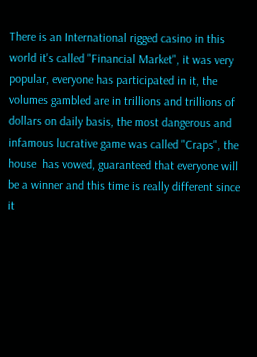There is an International rigged casino in this world it's called "Financial Market", it was very popular, everyone has participated in it, the volumes gambled are in trillions and trillions of dollars on daily basis, the most dangerous and infamous lucrative game was called "Craps", the house  has vowed, guaranteed that everyone will be a winner and this time is really different since it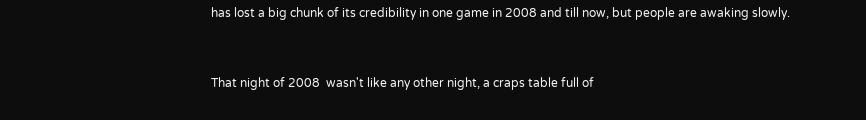has lost a big chunk of its credibility in one game in 2008 and till now, but people are awaking slowly.


That night of 2008  wasn't like any other night, a craps table full of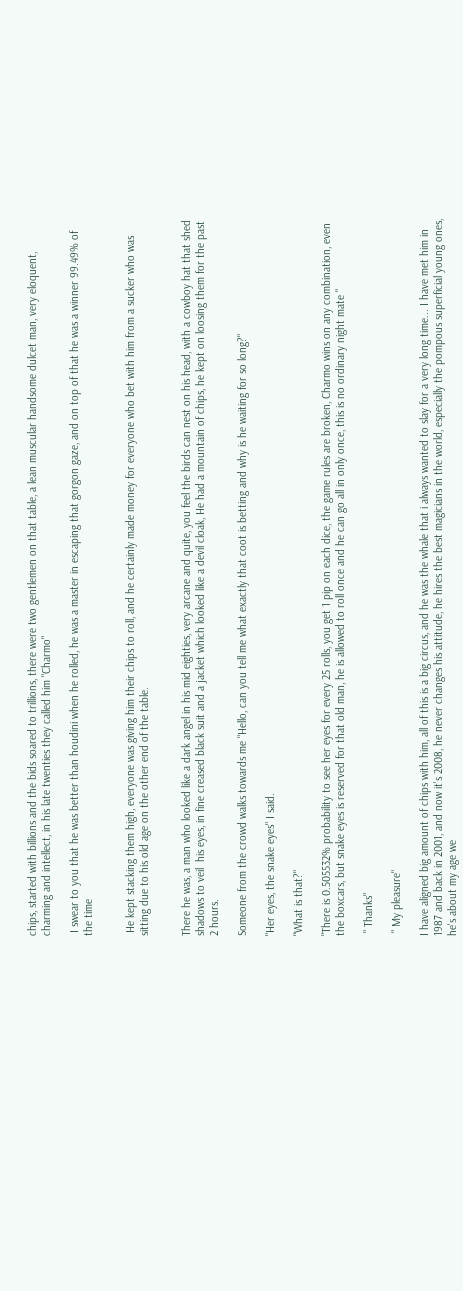chips, started with billions and the bids soared to trillions, there were two gentlemen on that table, a lean muscular handsome dulcet man, very eloquent, charming and intellect, in his late twenties they called him "Charmo"

 I swear to you that he was better than houdini when he rolled, he was a master in escaping that gorgon gaze, and on top of that he was a winner 99.49% of the time


 He kept stacking them high, everyone was giving him their chips to roll, and he certainly made money for everyone who bet with him from a sucker who was sitting due to his old age on the other end of the table.


There he was, a man who looked like a dark angel in his mid eighties, very arcane and quite, you feel the birds can nest on his head, with a cowboy hat that shed shadows to veil  his eyes, in fine creased black suit and a jacket which looked like a devil cloak, He had a mountain of chips, he kept on loosing them for the past 2 hours.

Someone from the crowd walks towards me "Hello, can you tell me what exactly that coot is betting and why is he waiting for so long?"

"Her eyes, the snake eyes" I said.

"What is that?"

"There is 0.505532% probability to see her eyes for every 25 rolls, you get 1 pip on each dice, the game rules are broken, Charmo wins on any combination, even the boxcars, but snake eyes is reserved for that old man, he is allowed to roll once and he can go all in only once, this is no ordinary night mate "

 " Thanks"

 " My pleasure"

I have aligned big amount of chips with him, all of this is a big circus, and he was the whale that i always wanted to slay for a very long time... I have met him in 1987 and back in 2001, and now it's 2008, he never changes his attitude, he hires the best magicians in the world, especially the pompous superficial young ones, he's about my age we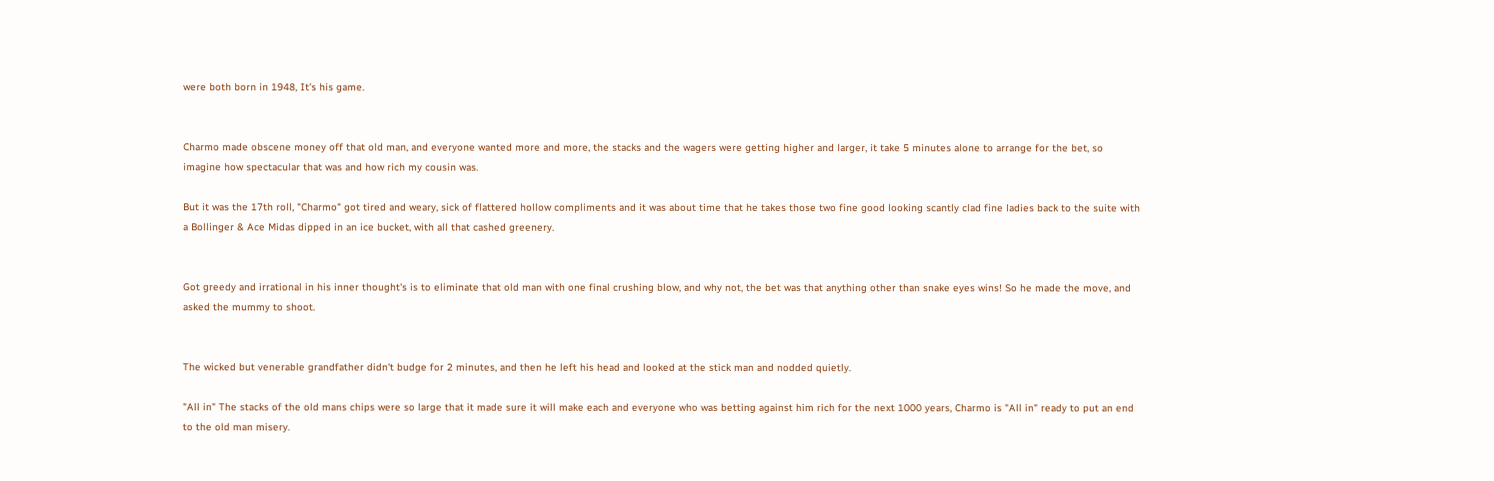were both born in 1948, It's his game.


Charmo made obscene money off that old man, and everyone wanted more and more, the stacks and the wagers were getting higher and larger, it take 5 minutes alone to arrange for the bet, so imagine how spectacular that was and how rich my cousin was.

But it was the 17th roll, "Charmo" got tired and weary, sick of flattered hollow compliments and it was about time that he takes those two fine good looking scantly clad fine ladies back to the suite with a Bollinger & Ace Midas dipped in an ice bucket, with all that cashed greenery.


Got greedy and irrational in his inner thought's is to eliminate that old man with one final crushing blow, and why not, the bet was that anything other than snake eyes wins! So he made the move, and asked the mummy to shoot.


The wicked but venerable grandfather didn't budge for 2 minutes, and then he left his head and looked at the stick man and nodded quietly.

"All in" The stacks of the old mans chips were so large that it made sure it will make each and everyone who was betting against him rich for the next 1000 years, Charmo is "All in" ready to put an end to the old man misery.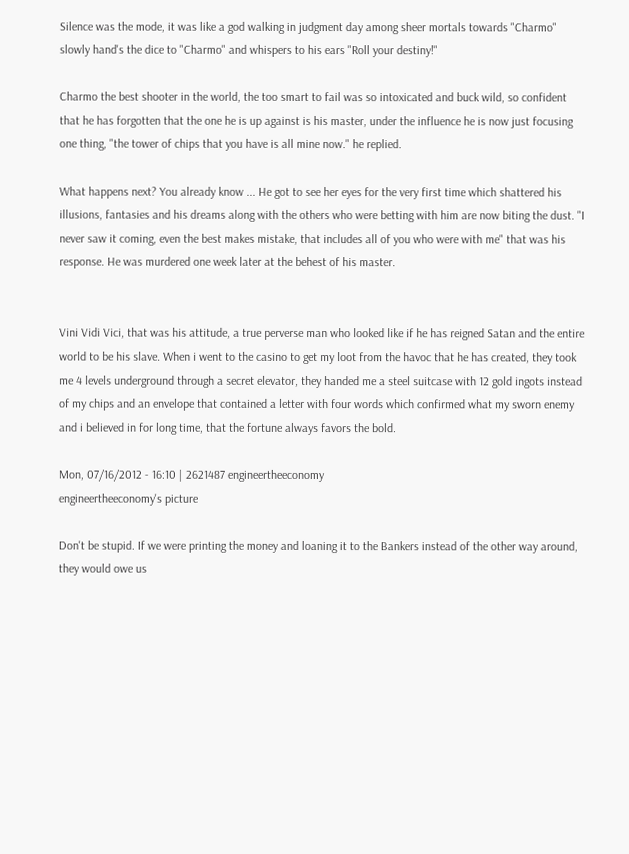Silence was the mode, it was like a god walking in judgment day among sheer mortals towards "Charmo" slowly hand's the dice to "Charmo" and whispers to his ears "Roll your destiny!"

Charmo the best shooter in the world, the too smart to fail was so intoxicated and buck wild, so confident that he has forgotten that the one he is up against is his master, under the influence he is now just focusing one thing, "the tower of chips that you have is all mine now." he replied.

What happens next? You already know ... He got to see her eyes for the very first time which shattered his illusions, fantasies and his dreams along with the others who were betting with him are now biting the dust. "I never saw it coming, even the best makes mistake, that includes all of you who were with me" that was his response. He was murdered one week later at the behest of his master.


Vini Vidi Vici, that was his attitude, a true perverse man who looked like if he has reigned Satan and the entire world to be his slave. When i went to the casino to get my loot from the havoc that he has created, they took me 4 levels underground through a secret elevator, they handed me a steel suitcase with 12 gold ingots instead of my chips and an envelope that contained a letter with four words which confirmed what my sworn enemy and i believed in for long time, that the fortune always favors the bold.

Mon, 07/16/2012 - 16:10 | 2621487 engineertheeconomy
engineertheeconomy's picture

Don't be stupid. If we were printing the money and loaning it to the Bankers instead of the other way around, they would owe us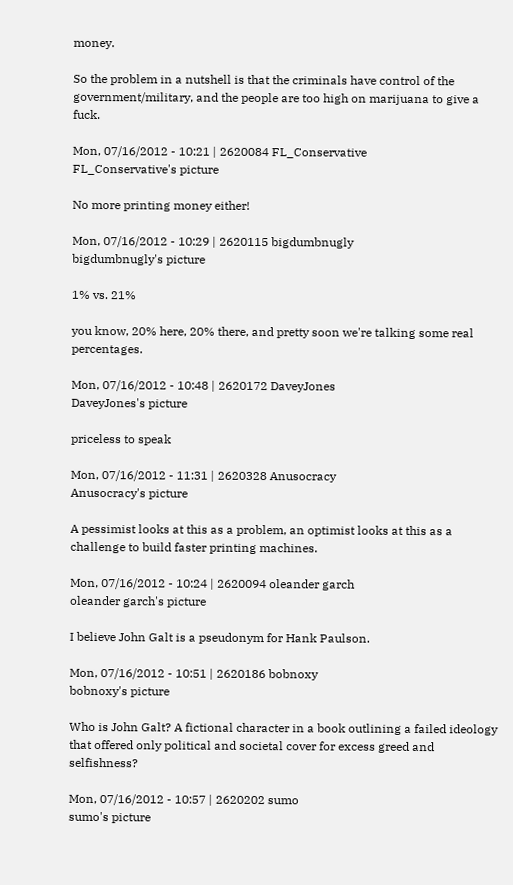money.

So the problem in a nutshell is that the criminals have control of the government/military, and the people are too high on marijuana to give a fuck.

Mon, 07/16/2012 - 10:21 | 2620084 FL_Conservative
FL_Conservative's picture

No more printing money either!

Mon, 07/16/2012 - 10:29 | 2620115 bigdumbnugly
bigdumbnugly's picture

1% vs. 21%

you know, 20% here, 20% there, and pretty soon we're talking some real percentages.

Mon, 07/16/2012 - 10:48 | 2620172 DaveyJones
DaveyJones's picture

priceless to speak

Mon, 07/16/2012 - 11:31 | 2620328 Anusocracy
Anusocracy's picture

A pessimist looks at this as a problem, an optimist looks at this as a challenge to build faster printing machines.

Mon, 07/16/2012 - 10:24 | 2620094 oleander garch
oleander garch's picture

I believe John Galt is a pseudonym for Hank Paulson.

Mon, 07/16/2012 - 10:51 | 2620186 bobnoxy
bobnoxy's picture

Who is John Galt? A fictional character in a book outlining a failed ideology that offered only political and societal cover for excess greed and selfishness?

Mon, 07/16/2012 - 10:57 | 2620202 sumo
sumo's picture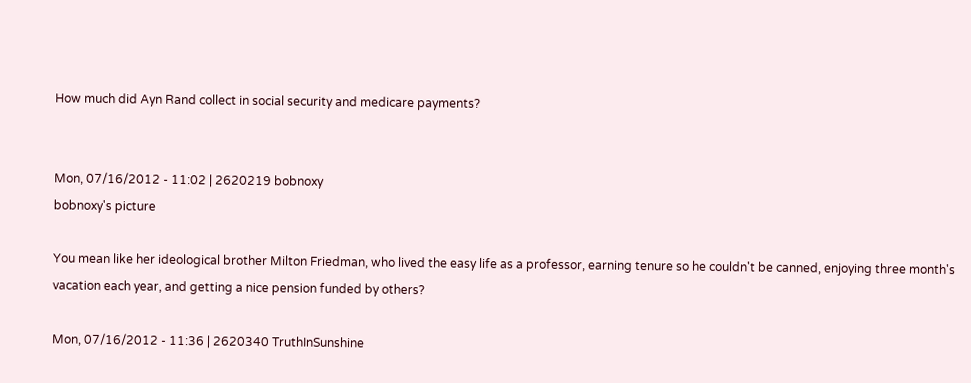How much did Ayn Rand collect in social security and medicare payments?


Mon, 07/16/2012 - 11:02 | 2620219 bobnoxy
bobnoxy's picture

You mean like her ideological brother Milton Friedman, who lived the easy life as a professor, earning tenure so he couldn't be canned, enjoying three month's vacation each year, and getting a nice pension funded by others?

Mon, 07/16/2012 - 11:36 | 2620340 TruthInSunshine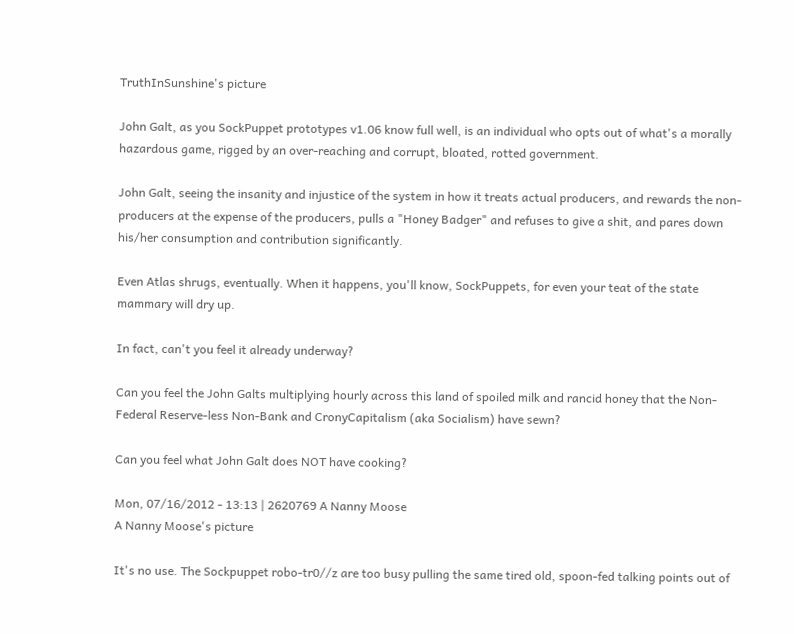TruthInSunshine's picture

John Galt, as you SockPuppet prototypes v1.06 know full well, is an individual who opts out of what's a morally hazardous game, rigged by an over-reaching and corrupt, bloated, rotted government.

John Galt, seeing the insanity and injustice of the system in how it treats actual producers, and rewards the non-producers at the expense of the producers, pulls a "Honey Badger" and refuses to give a shit, and pares down his/her consumption and contribution significantly.

Even Atlas shrugs, eventually. When it happens, you'll know, SockPuppets, for even your teat of the state mammary will dry up.

In fact, can't you feel it already underway?

Can you feel the John Galts multiplying hourly across this land of spoiled milk and rancid honey that the Non-Federal Reserve-less Non-Bank and CronyCapitalism (aka Socialism) have sewn?

Can you feel what John Galt does NOT have cooking?

Mon, 07/16/2012 - 13:13 | 2620769 A Nanny Moose
A Nanny Moose's picture

It's no use. The Sockpuppet robo-tr0//z are too busy pulling the same tired old, spoon-fed talking points out of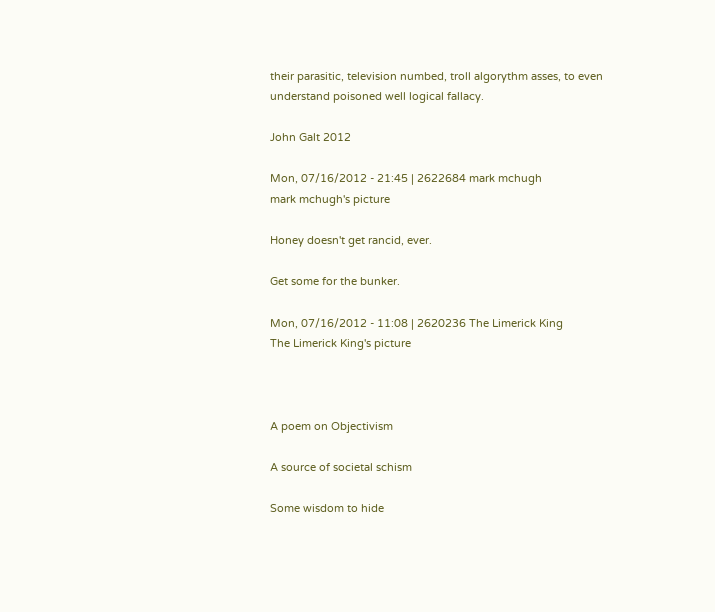their parasitic, television numbed, troll algorythm asses, to even understand poisoned well logical fallacy.

John Galt 2012

Mon, 07/16/2012 - 21:45 | 2622684 mark mchugh
mark mchugh's picture

Honey doesn't get rancid, ever.

Get some for the bunker.

Mon, 07/16/2012 - 11:08 | 2620236 The Limerick King
The Limerick King's picture



A poem on Objectivism

A source of societal schism

Some wisdom to hide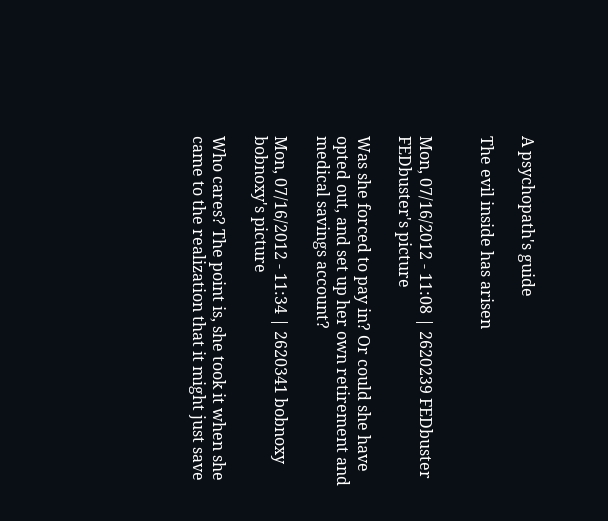A psychopath's guide

The evil inside has arisen


Mon, 07/16/2012 - 11:08 | 2620239 FEDbuster
FEDbuster's picture

Was she forced to pay in? Or could she have opted out, and set up her own retirement and medical savings account?

Mon, 07/16/2012 - 11:34 | 2620341 bobnoxy
bobnoxy's picture

Who cares? The point is, she took it when she came to the realization that it might just save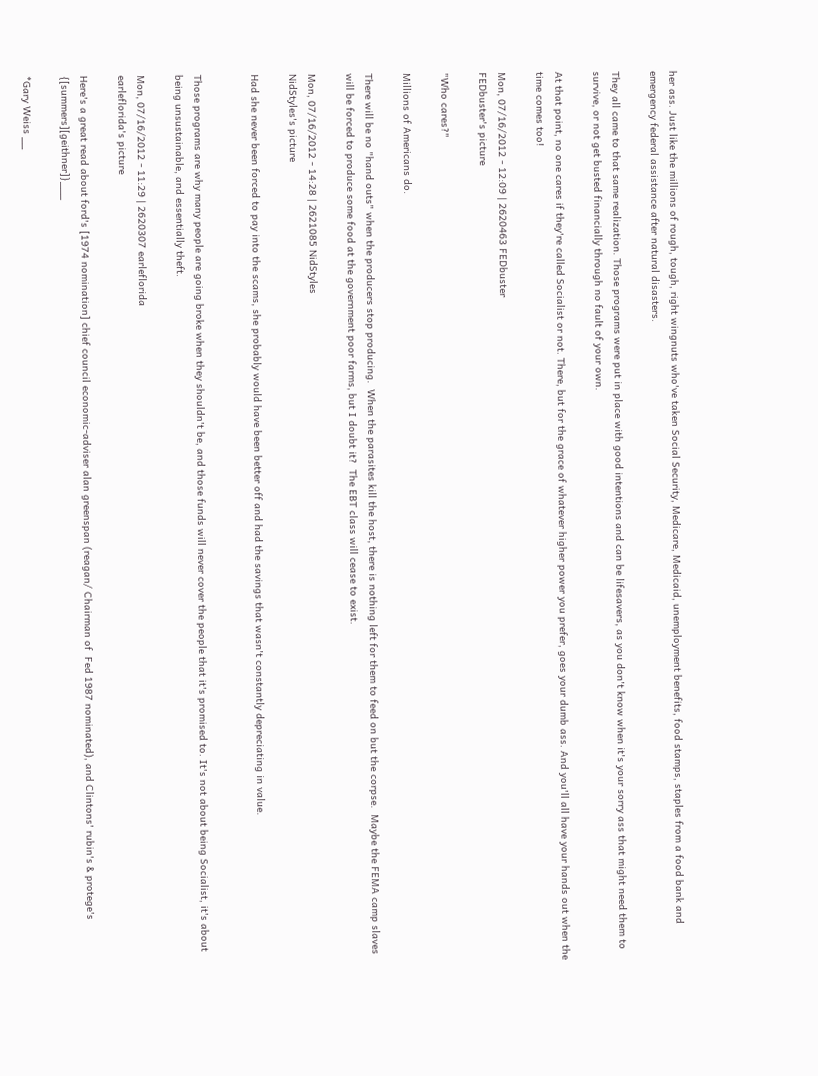her ass. Just like the millions of rough, tough, right wingnuts who've taken Social Security, Medicare, Medicaid, unemployment benefits, food stamps, staples from a food bank and emergency federal assistance after natural disasters.

They all came to that same realization. Those programs were put in place with good intentions and can be lifesavers, as you don't know when it's your sorry ass that might need them to survive, or not get busted financially through no fault of your own.

At that point, no one cares if they're called Socialist or not. There, but for the grace of whatever higher power you prefer, goes your dumb ass. And you'll all have your hands out when the time comes too!

Mon, 07/16/2012 - 12:09 | 2620463 FEDbuster
FEDbuster's picture

"Who cares?"

Millions of Americans do.

There will be no "hand outs" when the producers stop producing.  When the parasites kill the host, there is nothing left for them to feed on but the corpse.  Maybe the FEMA camp slaves will be forced to produce some food at the government poor farms, but I doubt it?  The EBT class will cease to exist.

Mon, 07/16/2012 - 14:28 | 2621085 NidStyles
NidStyles's picture

Had she never been forced to pay into the scams, she probably would have been better off and had the savings that wasn't constantly depreciating in value.


Those programs are why many people are going broke when they shouldn't be, and those funds will never cover the people that it's promised to. It's not about being Socialist, it's about being unsustainable, and essentially theft.

Mon, 07/16/2012 - 11:29 | 2620307 earleflorida
earleflorida's picture

Here's a great read about ford's [1974 nomination] chief council economic-adviser alan greenspan (reagan/ Chairman of  Fed 1987 nominated), and Clintons' rubin's & protege's {[summers][geithner]}___

*Gary Weiss __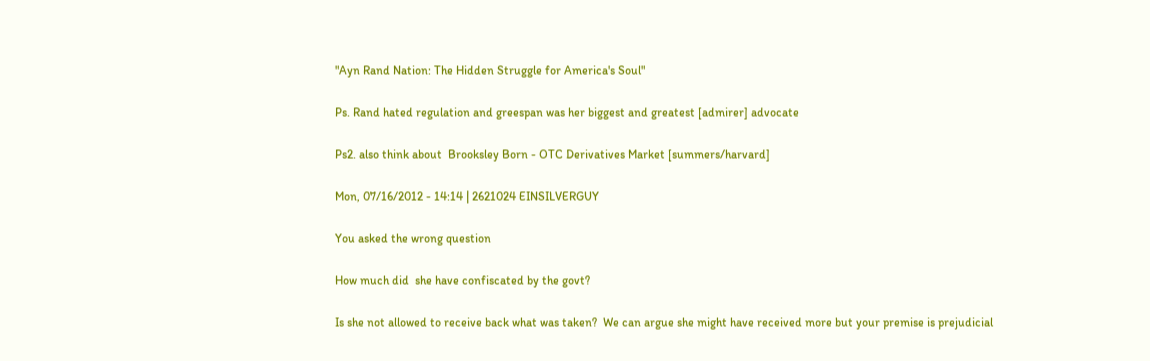"Ayn Rand Nation: The Hidden Struggle for America's Soul"

Ps. Rand hated regulation and greespan was her biggest and greatest [admirer] advocate

Ps2. also think about  Brooksley Born - OTC Derivatives Market [summers/harvard]

Mon, 07/16/2012 - 14:14 | 2621024 EINSILVERGUY

You asked the wrong question

How much did  she have confiscated by the govt?

Is she not allowed to receive back what was taken?  We can argue she might have received more but your premise is prejudicial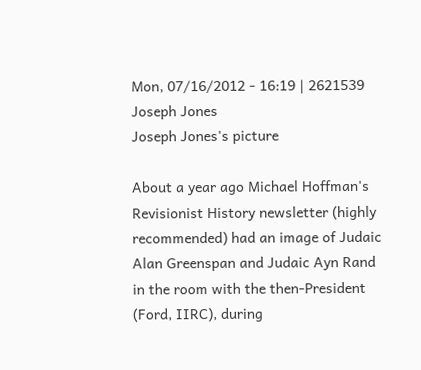Mon, 07/16/2012 - 16:19 | 2621539 Joseph Jones
Joseph Jones's picture

About a year ago Michael Hoffman's Revisionist History newsletter (highly recommended) had an image of Judaic Alan Greenspan and Judaic Ayn Rand in the room with the then-President (Ford, IIRC), during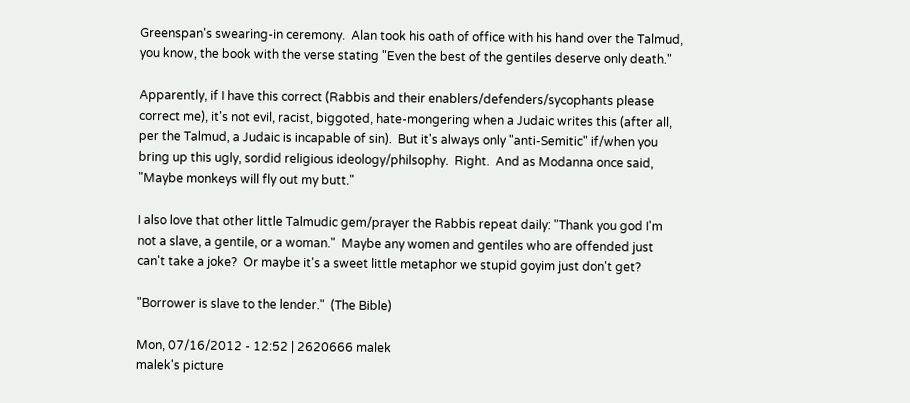Greenspan's swearing-in ceremony.  Alan took his oath of office with his hand over the Talmud, you know, the book with the verse stating "Even the best of the gentiles deserve only death."

Apparently, if I have this correct (Rabbis and their enablers/defenders/sycophants please correct me), it's not evil, racist, biggoted, hate-mongering when a Judaic writes this (after all, per the Talmud, a Judaic is incapable of sin).  But it's always only "anti-Semitic" if/when you bring up this ugly, sordid religious ideology/philsophy.  Right.  And as Modanna once said, "Maybe monkeys will fly out my butt."

I also love that other little Talmudic gem/prayer the Rabbis repeat daily: "Thank you god I'm not a slave, a gentile, or a woman."  Maybe any women and gentiles who are offended just can't take a joke?  Or maybe it's a sweet little metaphor we stupid goyim just don't get?

"Borrower is slave to the lender."  (The Bible)

Mon, 07/16/2012 - 12:52 | 2620666 malek
malek's picture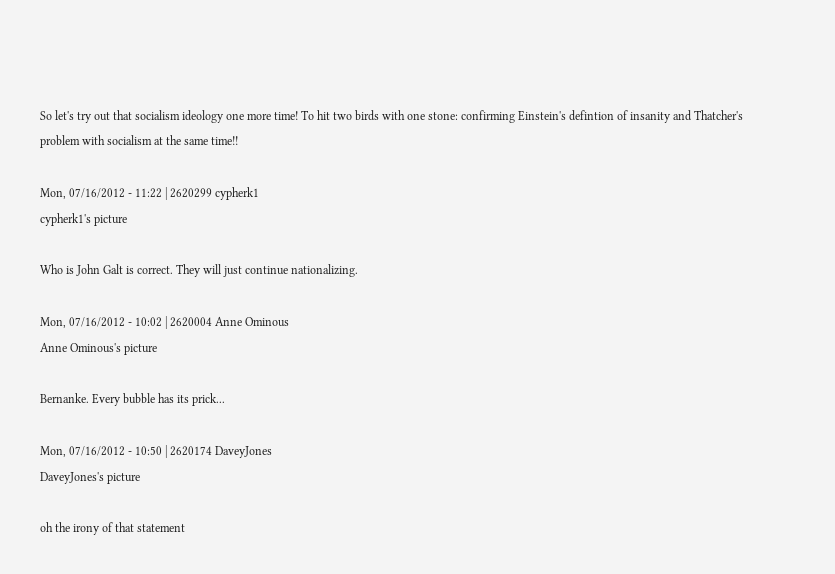So let's try out that socialism ideology one more time! To hit two birds with one stone: confirming Einstein's defintion of insanity and Thatcher's problem with socialism at the same time!!

Mon, 07/16/2012 - 11:22 | 2620299 cypherk1
cypherk1's picture

Who is John Galt is correct. They will just continue nationalizing.

Mon, 07/16/2012 - 10:02 | 2620004 Anne Ominous
Anne Ominous's picture

Bernanke. Every bubble has its prick...

Mon, 07/16/2012 - 10:50 | 2620174 DaveyJones
DaveyJones's picture

oh the irony of that statement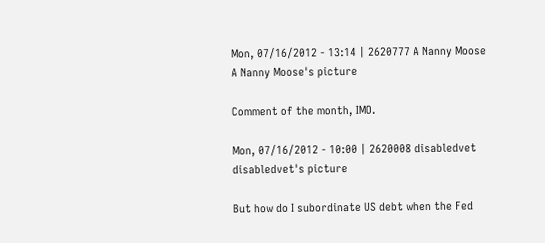Mon, 07/16/2012 - 13:14 | 2620777 A Nanny Moose
A Nanny Moose's picture

Comment of the month, IMO.

Mon, 07/16/2012 - 10:00 | 2620008 disabledvet
disabledvet's picture

But how do I subordinate US debt when the Fed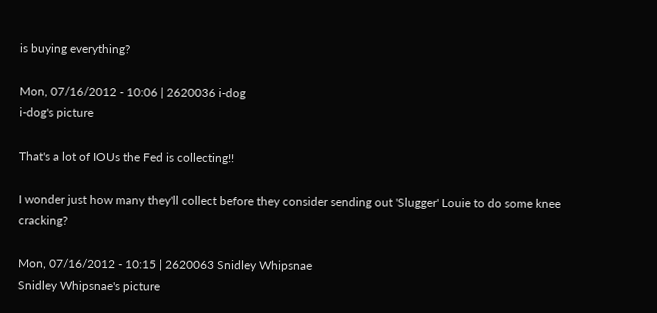is buying everything?

Mon, 07/16/2012 - 10:06 | 2620036 i-dog
i-dog's picture

That's a lot of IOUs the Fed is collecting!!

I wonder just how many they'll collect before they consider sending out 'Slugger' Louie to do some knee cracking?

Mon, 07/16/2012 - 10:15 | 2620063 Snidley Whipsnae
Snidley Whipsnae's picture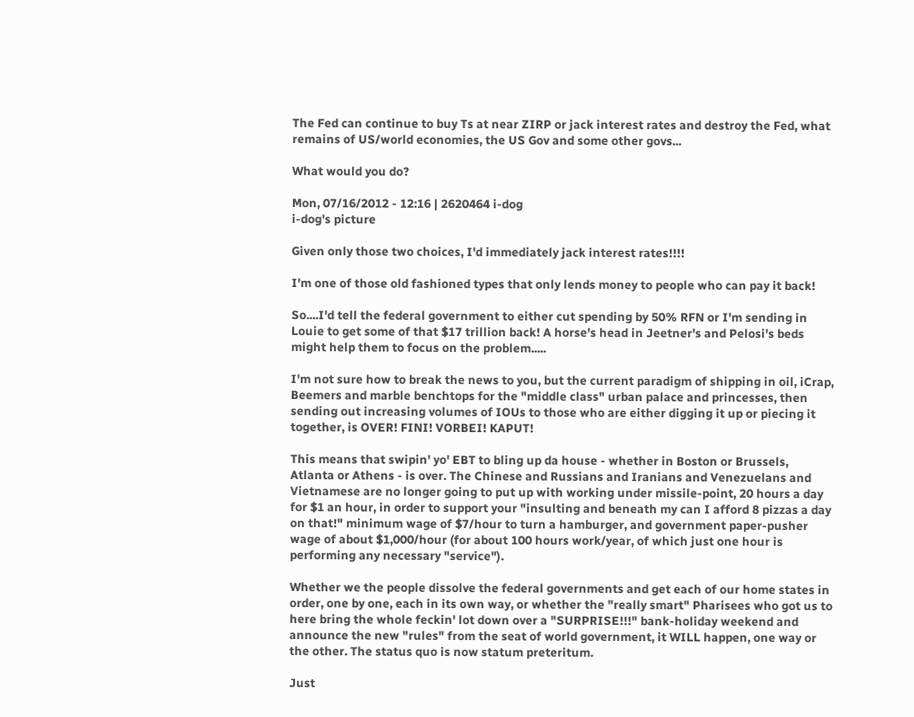The Fed can continue to buy Ts at near ZIRP or jack interest rates and destroy the Fed, what remains of US/world economies, the US Gov and some other govs...

What would you do?

Mon, 07/16/2012 - 12:16 | 2620464 i-dog
i-dog's picture

Given only those two choices, I'd immediately jack interest rates!!!!

I'm one of those old fashioned types that only lends money to people who can pay it back!

So....I'd tell the federal government to either cut spending by 50% RFN or I'm sending in Louie to get some of that $17 trillion back! A horse's head in Jeetner's and Pelosi's beds might help them to focus on the problem.....

I'm not sure how to break the news to you, but the current paradigm of shipping in oil, iCrap, Beemers and marble benchtops for the "middle class" urban palace and princesses, then sending out increasing volumes of IOUs to those who are either digging it up or piecing it together, is OVER! FINI! VORBEI! KAPUT!

This means that swipin' yo' EBT to bling up da house - whether in Boston or Brussels, Atlanta or Athens - is over. The Chinese and Russians and Iranians and Venezuelans and Vietnamese are no longer going to put up with working under missile-point, 20 hours a day for $1 an hour, in order to support your "insulting and beneath my can I afford 8 pizzas a day on that!" minimum wage of $7/hour to turn a hamburger, and government paper-pusher wage of about $1,000/hour (for about 100 hours work/year, of which just one hour is performing any necessary "service").

Whether we the people dissolve the federal governments and get each of our home states in order, one by one, each in its own way, or whether the "really smart" Pharisees who got us to here bring the whole feckin' lot down over a "SURPRISE!!!" bank-holiday weekend and announce the new "rules" from the seat of world government, it WILL happen, one way or the other. The status quo is now statum preteritum.

Just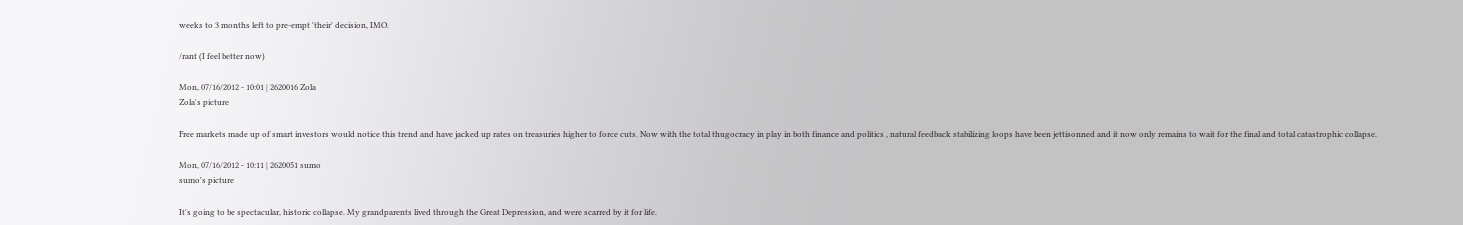weeks to 3 months left to pre-empt 'their' decision, IMO.

/rant (I feel better now)

Mon, 07/16/2012 - 10:01 | 2620016 Zola
Zola's picture

Free markets made up of smart investors would notice this trend and have jacked up rates on treasuries higher to force cuts. Now with the total thugocracy in play in both finance and politics , natural feedback stabilizing loops have been jettisonned and it now only remains to wait for the final and total catastrophic collapse.

Mon, 07/16/2012 - 10:11 | 2620051 sumo
sumo's picture

It's going to be spectacular, historic collapse. My grandparents lived through the Great Depression, and were scarred by it for life.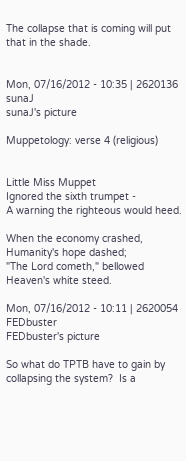The collapse that is coming will put that in the shade.


Mon, 07/16/2012 - 10:35 | 2620136 sunaJ
sunaJ's picture

Muppetology: verse 4 (religious)


Little Miss Muppet
Ignored the sixth trumpet -
A warning the righteous would heed.

When the economy crashed,
Humanity's hope dashed;
"The Lord cometh," bellowed Heaven's white steed.

Mon, 07/16/2012 - 10:11 | 2620054 FEDbuster
FEDbuster's picture

So what do TPTB have to gain by collapsing the system?  Is a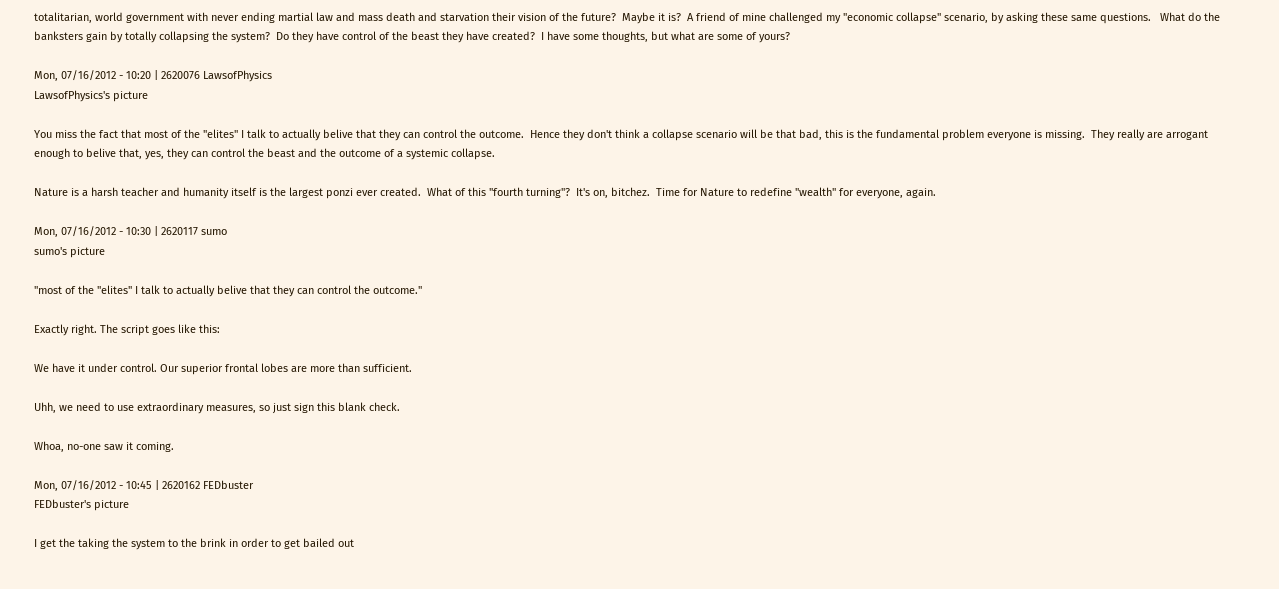totalitarian, world government with never ending martial law and mass death and starvation their vision of the future?  Maybe it is?  A friend of mine challenged my "economic collapse" scenario, by asking these same questions.   What do the banksters gain by totally collapsing the system?  Do they have control of the beast they have created?  I have some thoughts, but what are some of yours?

Mon, 07/16/2012 - 10:20 | 2620076 LawsofPhysics
LawsofPhysics's picture

You miss the fact that most of the "elites" I talk to actually belive that they can control the outcome.  Hence they don't think a collapse scenario will be that bad, this is the fundamental problem everyone is missing.  They really are arrogant enough to belive that, yes, they can control the beast and the outcome of a systemic collapse.

Nature is a harsh teacher and humanity itself is the largest ponzi ever created.  What of this "fourth turning"?  It's on, bitchez.  Time for Nature to redefine "wealth" for everyone, again.

Mon, 07/16/2012 - 10:30 | 2620117 sumo
sumo's picture

"most of the "elites" I talk to actually belive that they can control the outcome."

Exactly right. The script goes like this:

We have it under control. Our superior frontal lobes are more than sufficient.

Uhh, we need to use extraordinary measures, so just sign this blank check.

Whoa, no-one saw it coming.

Mon, 07/16/2012 - 10:45 | 2620162 FEDbuster
FEDbuster's picture

I get the taking the system to the brink in order to get bailed out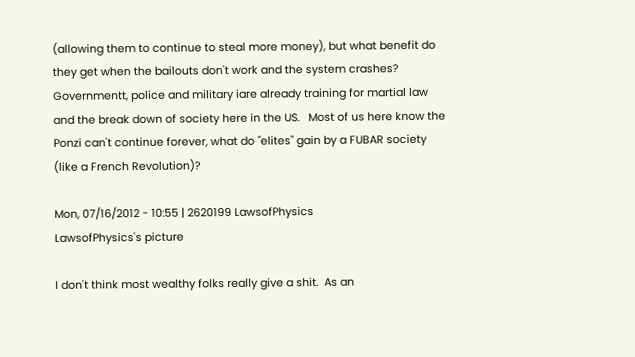(allowing them to continue to steal more money), but what benefit do they get when the bailouts don't work and the system crashes?   Governmentt, police and military iare already training for martial law and the break down of society here in the US.   Most of us here know the Ponzi can't continue forever, what do "elites" gain by a FUBAR society (like a French Revolution)?

Mon, 07/16/2012 - 10:55 | 2620199 LawsofPhysics
LawsofPhysics's picture

I don't think most wealthy folks really give a shit.  As an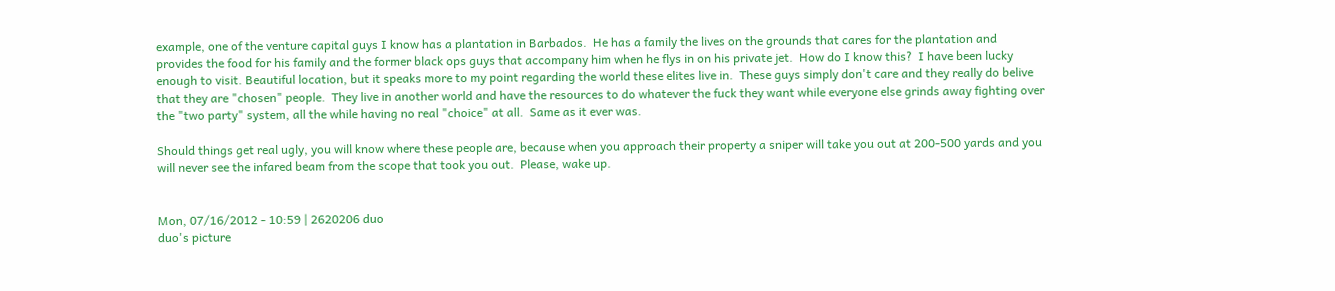example, one of the venture capital guys I know has a plantation in Barbados.  He has a family the lives on the grounds that cares for the plantation and provides the food for his family and the former black ops guys that accompany him when he flys in on his private jet.  How do I know this?  I have been lucky enough to visit. Beautiful location, but it speaks more to my point regarding the world these elites live in.  These guys simply don't care and they really do belive that they are "chosen" people.  They live in another world and have the resources to do whatever the fuck they want while everyone else grinds away fighting over the "two party" system, all the while having no real "choice" at all.  Same as it ever was.

Should things get real ugly, you will know where these people are, because when you approach their property a sniper will take you out at 200-500 yards and you will never see the infared beam from the scope that took you out.  Please, wake up.


Mon, 07/16/2012 - 10:59 | 2620206 duo
duo's picture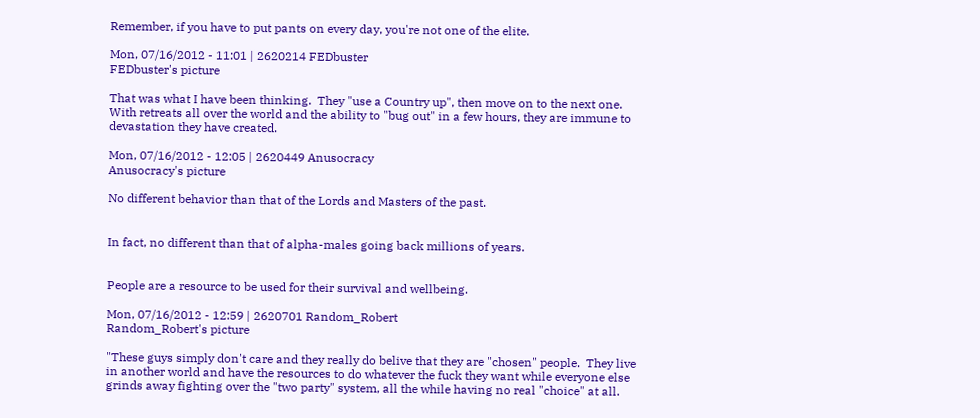Remember, if you have to put pants on every day, you're not one of the elite.

Mon, 07/16/2012 - 11:01 | 2620214 FEDbuster
FEDbuster's picture

That was what I have been thinking.  They "use a Country up", then move on to the next one.   With retreats all over the world and the ability to "bug out" in a few hours, they are immune to devastation they have created.

Mon, 07/16/2012 - 12:05 | 2620449 Anusocracy
Anusocracy's picture

No different behavior than that of the Lords and Masters of the past.


In fact, no different than that of alpha-males going back millions of years.


People are a resource to be used for their survival and wellbeing.

Mon, 07/16/2012 - 12:59 | 2620701 Random_Robert
Random_Robert's picture

"These guys simply don't care and they really do belive that they are "chosen" people.  They live in another world and have the resources to do whatever the fuck they want while everyone else grinds away fighting over the "two party" system, all the while having no real "choice" at all.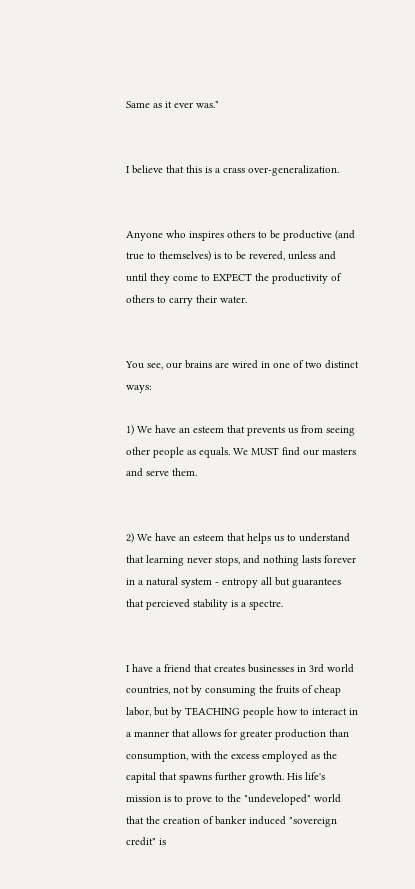Same as it ever was."


I believe that this is a crass over-generalization.


Anyone who inspires others to be productive (and true to themselves) is to be revered, unless and until they come to EXPECT the productivity of others to carry their water.


You see, our brains are wired in one of two distinct ways:

1) We have an esteem that prevents us from seeing other people as equals. We MUST find our masters and serve them.


2) We have an esteem that helps us to understand that learning never stops, and nothing lasts forever in a natural system - entropy all but guarantees that percieved stability is a spectre.


I have a friend that creates businesses in 3rd world countries, not by consuming the fruits of cheap labor, but by TEACHING people how to interact in a manner that allows for greater production than consumption, with the excess employed as the capital that spawns further growth. His life's mission is to prove to the "undeveloped" world that the creation of banker induced "sovereign credit" is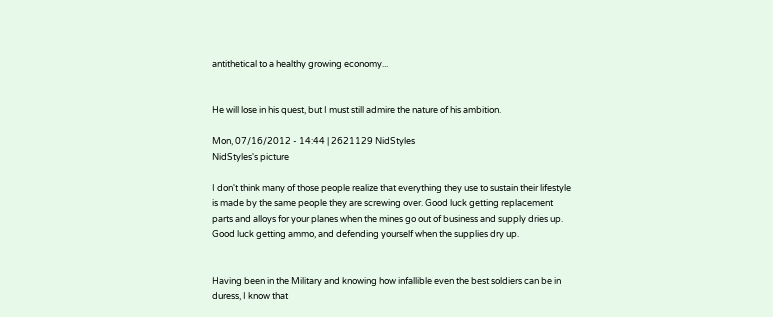antithetical to a healthy growing economy...


He will lose in his quest, but I must still admire the nature of his ambition.

Mon, 07/16/2012 - 14:44 | 2621129 NidStyles
NidStyles's picture

I don't think many of those people realize that everything they use to sustain their lifestyle is made by the same people they are screwing over. Good luck getting replacement parts and alloys for your planes when the mines go out of business and supply dries up. Good luck getting ammo, and defending yourself when the supplies dry up.


Having been in the Military and knowing how infallible even the best soldiers can be in duress, I know that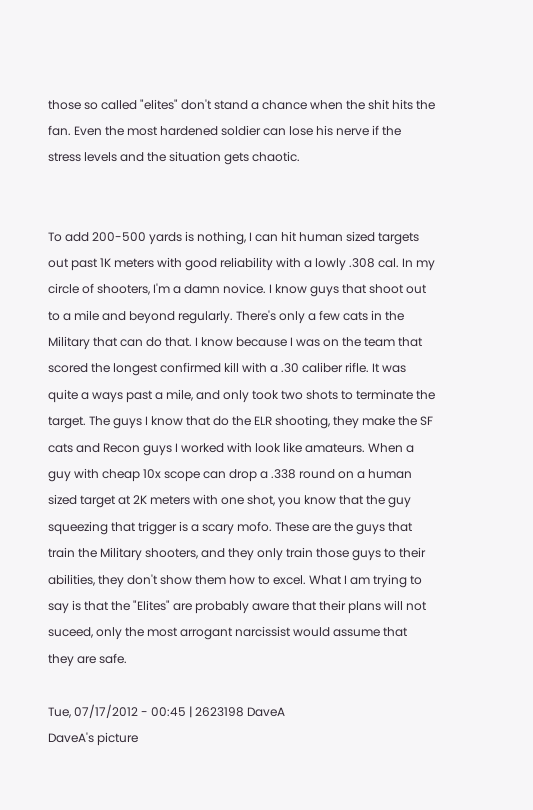those so called "elites" don't stand a chance when the shit hits the fan. Even the most hardened soldier can lose his nerve if the stress levels and the situation gets chaotic.


To add 200-500 yards is nothing, I can hit human sized targets out past 1K meters with good reliability with a lowly .308 cal. In my circle of shooters, I'm a damn novice. I know guys that shoot out to a mile and beyond regularly. There's only a few cats in the Military that can do that. I know because I was on the team that scored the longest confirmed kill with a .30 caliber rifle. It was quite a ways past a mile, and only took two shots to terminate the target. The guys I know that do the ELR shooting, they make the SF cats and Recon guys I worked with look like amateurs. When a guy with cheap 10x scope can drop a .338 round on a human sized target at 2K meters with one shot, you know that the guy squeezing that trigger is a scary mofo. These are the guys that train the Military shooters, and they only train those guys to their abilities, they don't show them how to excel. What I am trying to say is that the "Elites" are probably aware that their plans will not suceed, only the most arrogant narcissist would assume that they are safe.

Tue, 07/17/2012 - 00:45 | 2623198 DaveA
DaveA's picture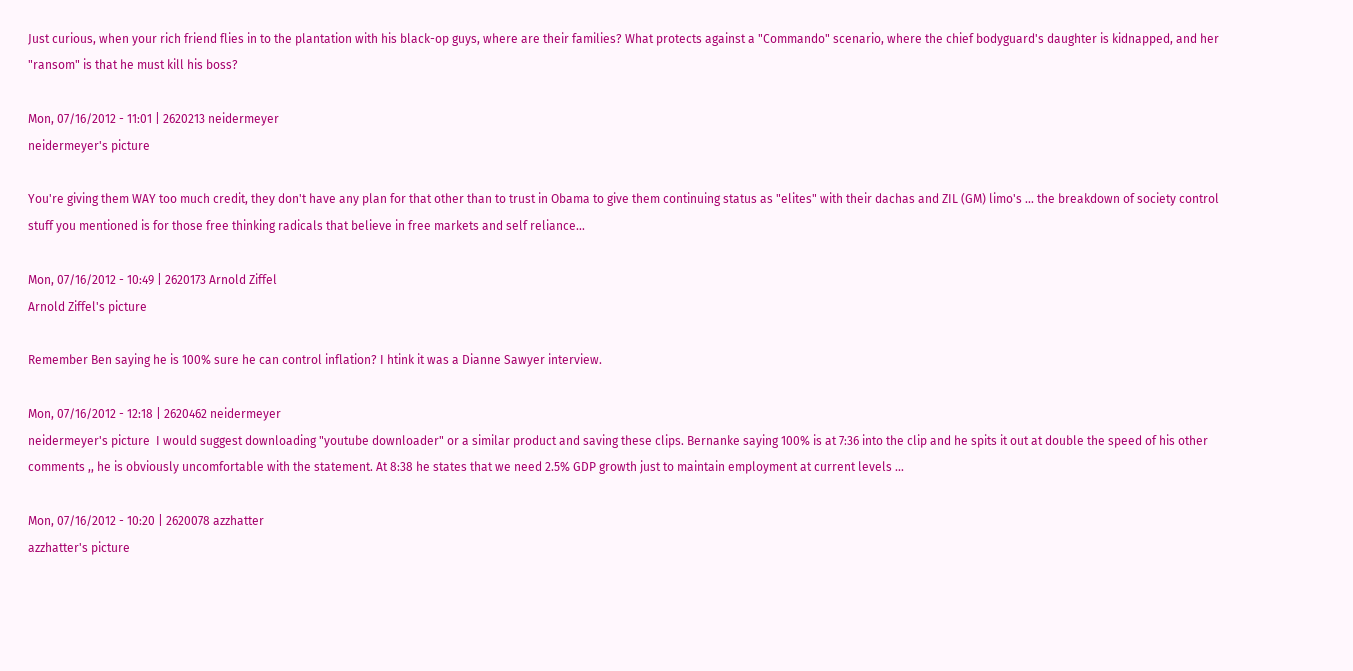Just curious, when your rich friend flies in to the plantation with his black-op guys, where are their families? What protects against a "Commando" scenario, where the chief bodyguard's daughter is kidnapped, and her "ransom" is that he must kill his boss?

Mon, 07/16/2012 - 11:01 | 2620213 neidermeyer
neidermeyer's picture

You're giving them WAY too much credit, they don't have any plan for that other than to trust in Obama to give them continuing status as "elites" with their dachas and ZIL (GM) limo's ... the breakdown of society control stuff you mentioned is for those free thinking radicals that believe in free markets and self reliance...

Mon, 07/16/2012 - 10:49 | 2620173 Arnold Ziffel
Arnold Ziffel's picture

Remember Ben saying he is 100% sure he can control inflation? I htink it was a Dianne Sawyer interview.

Mon, 07/16/2012 - 12:18 | 2620462 neidermeyer
neidermeyer's picture  I would suggest downloading "youtube downloader" or a similar product and saving these clips. Bernanke saying 100% is at 7:36 into the clip and he spits it out at double the speed of his other comments ,, he is obviously uncomfortable with the statement. At 8:38 he states that we need 2.5% GDP growth just to maintain employment at current levels ...

Mon, 07/16/2012 - 10:20 | 2620078 azzhatter
azzhatter's picture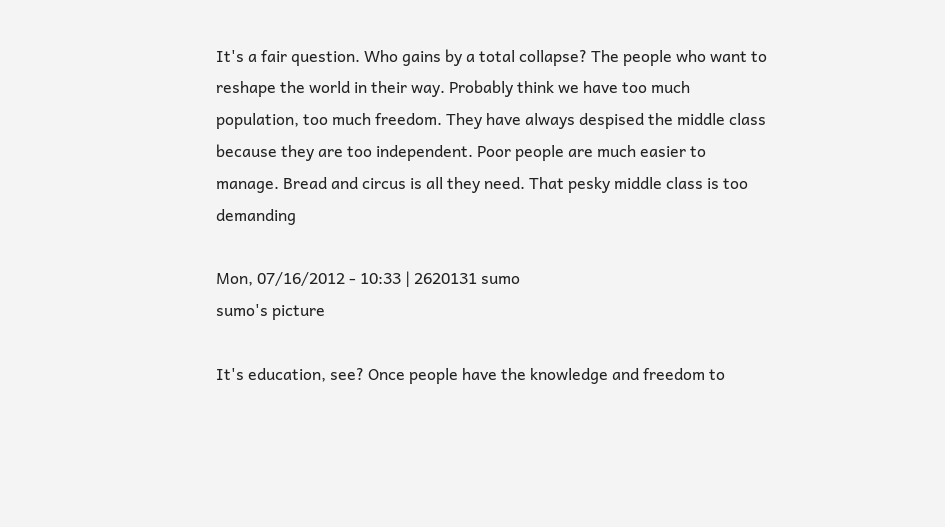It's a fair question. Who gains by a total collapse? The people who want to reshape the world in their way. Probably think we have too much population, too much freedom. They have always despised the middle class because they are too independent. Poor people are much easier to manage. Bread and circus is all they need. That pesky middle class is too demanding

Mon, 07/16/2012 - 10:33 | 2620131 sumo
sumo's picture

It's education, see? Once people have the knowledge and freedom to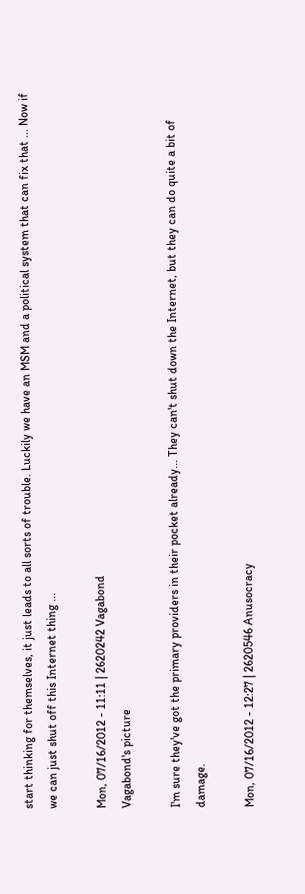start thinking for themselves, it just leads to all sorts of trouble. Luckily we have an MSM and a political system that can fix that ... Now if we can just shut off this Internet thing ...

Mon, 07/16/2012 - 11:11 | 2620242 Vagabond
Vagabond's picture

I'm sure they've got the primary providers in their pocket already... They can't shut down the Internet, but they can do quite a bit of damage.

Mon, 07/16/2012 - 12:27 | 2620546 Anusocracy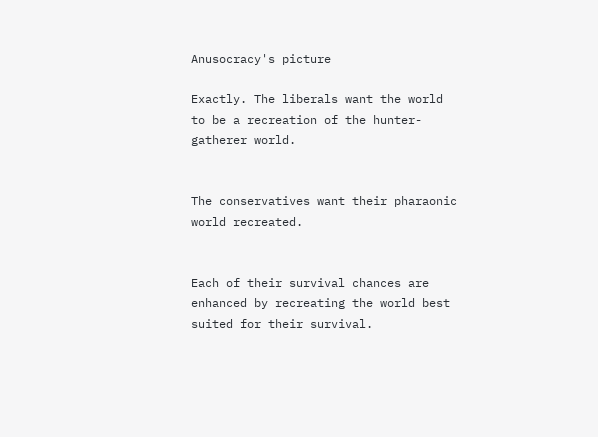Anusocracy's picture

Exactly. The liberals want the world to be a recreation of the hunter-gatherer world.


The conservatives want their pharaonic world recreated.


Each of their survival chances are enhanced by recreating the world best suited for their survival.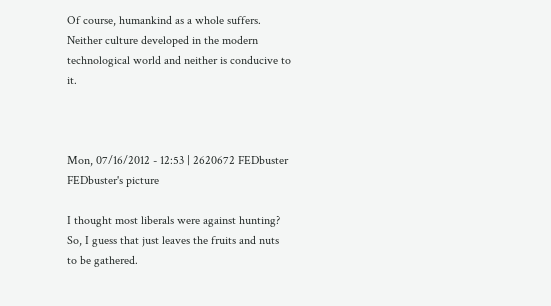Of course, humankind as a whole suffers. Neither culture developed in the modern technological world and neither is conducive to it.



Mon, 07/16/2012 - 12:53 | 2620672 FEDbuster
FEDbuster's picture

I thought most liberals were against hunting?  So, I guess that just leaves the fruits and nuts to be gathered.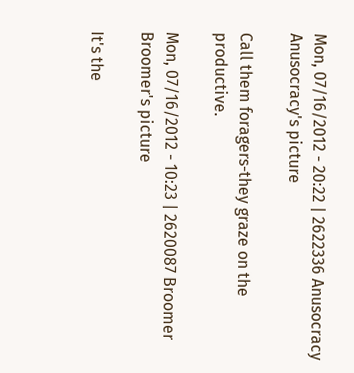Mon, 07/16/2012 - 20:22 | 2622336 Anusocracy
Anusocracy's picture

Call them foragers-they graze on the productive.

Mon, 07/16/2012 - 10:23 | 2620087 Broomer
Broomer's picture

It's the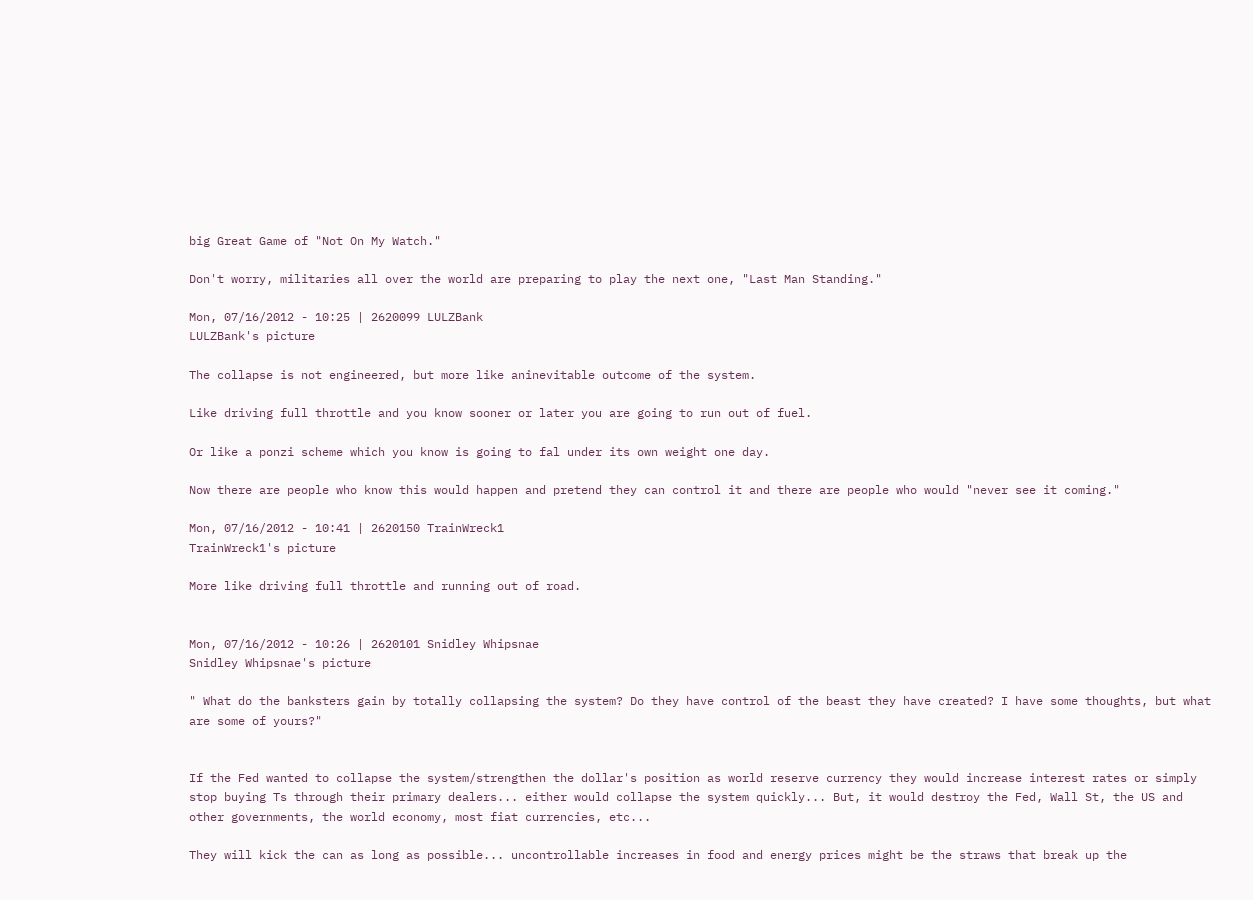big Great Game of "Not On My Watch."

Don't worry, militaries all over the world are preparing to play the next one, "Last Man Standing."

Mon, 07/16/2012 - 10:25 | 2620099 LULZBank
LULZBank's picture

The collapse is not engineered, but more like aninevitable outcome of the system.

Like driving full throttle and you know sooner or later you are going to run out of fuel.

Or like a ponzi scheme which you know is going to fal under its own weight one day.

Now there are people who know this would happen and pretend they can control it and there are people who would "never see it coming."

Mon, 07/16/2012 - 10:41 | 2620150 TrainWreck1
TrainWreck1's picture

More like driving full throttle and running out of road.


Mon, 07/16/2012 - 10:26 | 2620101 Snidley Whipsnae
Snidley Whipsnae's picture

" What do the banksters gain by totally collapsing the system? Do they have control of the beast they have created? I have some thoughts, but what are some of yours?"


If the Fed wanted to collapse the system/strengthen the dollar's position as world reserve currency they would increase interest rates or simply stop buying Ts through their primary dealers... either would collapse the system quickly... But, it would destroy the Fed, Wall St, the US and other governments, the world economy, most fiat currencies, etc...

They will kick the can as long as possible... uncontrollable increases in food and energy prices might be the straws that break up the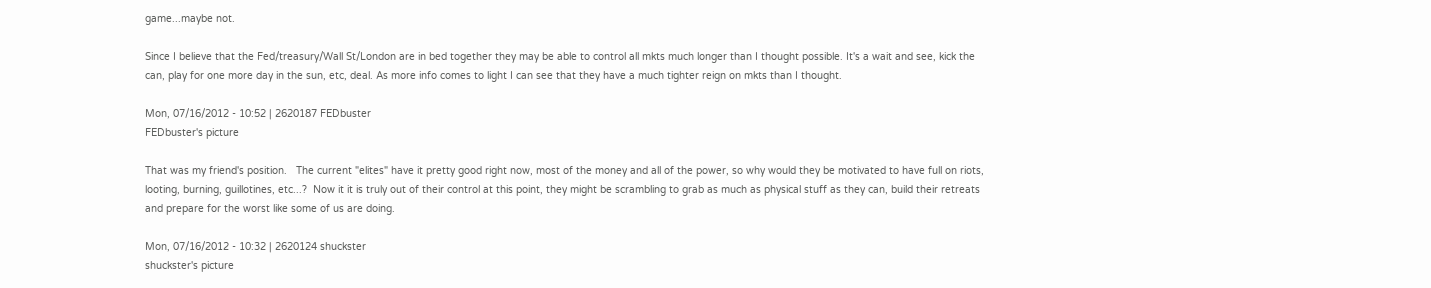game...maybe not.

Since I believe that the Fed/treasury/Wall St/London are in bed together they may be able to control all mkts much longer than I thought possible. It's a wait and see, kick the can, play for one more day in the sun, etc, deal. As more info comes to light I can see that they have a much tighter reign on mkts than I thought.

Mon, 07/16/2012 - 10:52 | 2620187 FEDbuster
FEDbuster's picture

That was my friend's position.   The current "elites" have it pretty good right now, most of the money and all of the power, so why would they be motivated to have full on riots, looting, burning, guillotines, etc...?  Now it it is truly out of their control at this point, they might be scrambling to grab as much as physical stuff as they can, build their retreats and prepare for the worst like some of us are doing.

Mon, 07/16/2012 - 10:32 | 2620124 shuckster
shuckster's picture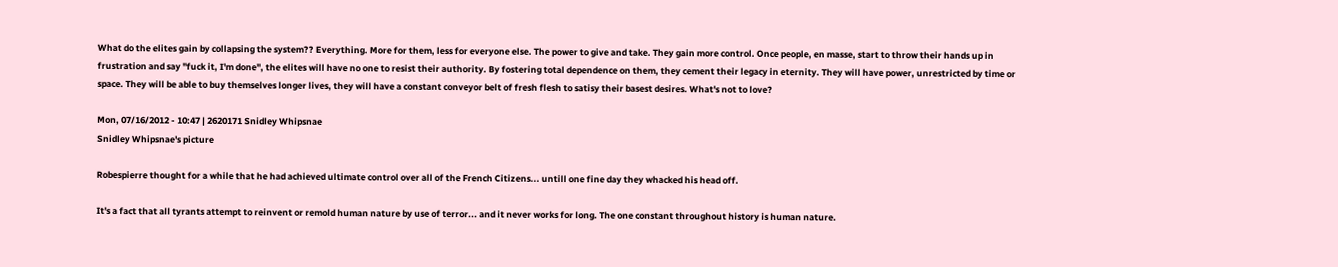What do the elites gain by collapsing the system?? Everything. More for them, less for everyone else. The power to give and take. They gain more control. Once people, en masse, start to throw their hands up in frustration and say "fuck it, I'm done", the elites will have no one to resist their authority. By fostering total dependence on them, they cement their legacy in eternity. They will have power, unrestricted by time or space. They will be able to buy themselves longer lives, they will have a constant conveyor belt of fresh flesh to satisy their basest desires. What's not to love?

Mon, 07/16/2012 - 10:47 | 2620171 Snidley Whipsnae
Snidley Whipsnae's picture

Robespierre thought for a while that he had achieved ultimate control over all of the French Citizens... untill one fine day they whacked his head off.

It's a fact that all tyrants attempt to reinvent or remold human nature by use of terror... and it never works for long. The one constant throughout history is human nature.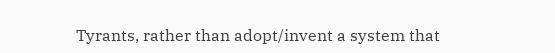Tyrants, rather than adopt/invent a system that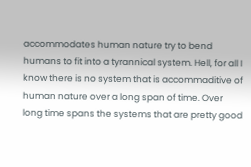accommodates human nature try to bend humans to fit into a tyrannical system. Hell, for all I know there is no system that is accommaditive of human nature over a long span of time. Over long time spans the systems that are pretty good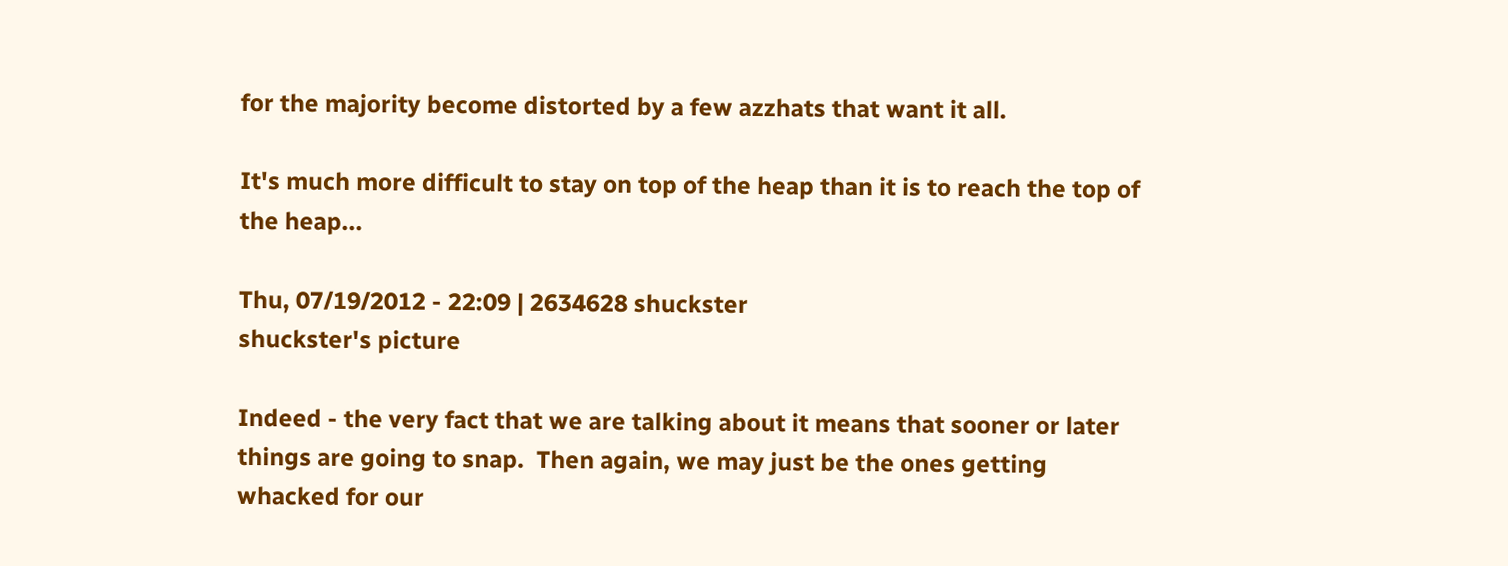for the majority become distorted by a few azzhats that want it all.

It's much more difficult to stay on top of the heap than it is to reach the top of the heap...

Thu, 07/19/2012 - 22:09 | 2634628 shuckster
shuckster's picture

Indeed - the very fact that we are talking about it means that sooner or later things are going to snap.  Then again, we may just be the ones getting whacked for our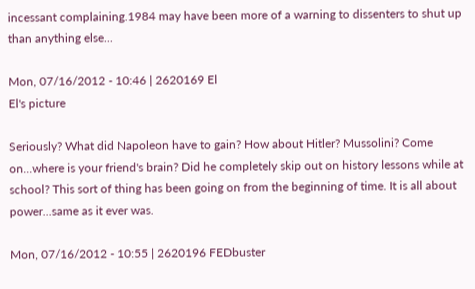incessant complaining.1984 may have been more of a warning to dissenters to shut up than anything else...

Mon, 07/16/2012 - 10:46 | 2620169 El
El's picture

Seriously? What did Napoleon have to gain? How about Hitler? Mussolini? Come on...where is your friend's brain? Did he completely skip out on history lessons while at school? This sort of thing has been going on from the beginning of time. It is all about power...same as it ever was.

Mon, 07/16/2012 - 10:55 | 2620196 FEDbuster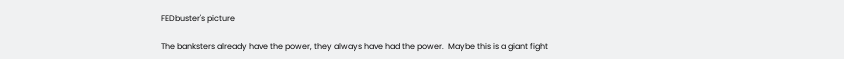FEDbuster's picture

The banksters already have the power, they always have had the power.  Maybe this is a giant fight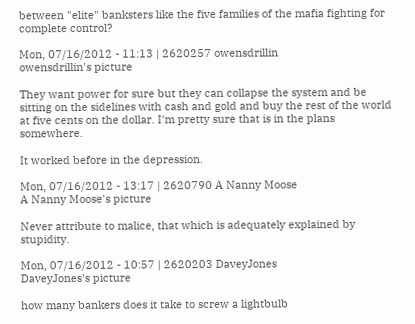between "elite" banksters like the five families of the mafia fighting for complete control?

Mon, 07/16/2012 - 11:13 | 2620257 owensdrillin
owensdrillin's picture

They want power for sure but they can collapse the system and be sitting on the sidelines with cash and gold and buy the rest of the world at five cents on the dollar. I'm pretty sure that is in the plans somewhere.

It worked before in the depression.

Mon, 07/16/2012 - 13:17 | 2620790 A Nanny Moose
A Nanny Moose's picture

Never attribute to malice, that which is adequately explained by stupidity.

Mon, 07/16/2012 - 10:57 | 2620203 DaveyJones
DaveyJones's picture

how many bankers does it take to screw a lightbulb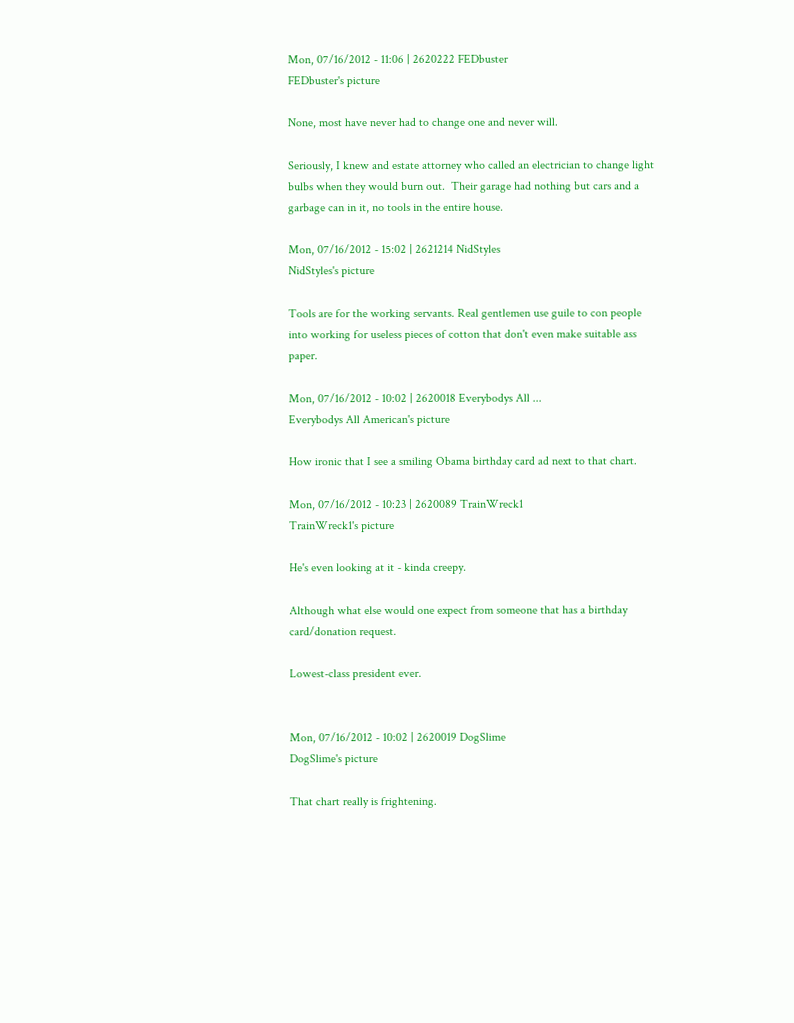Mon, 07/16/2012 - 11:06 | 2620222 FEDbuster
FEDbuster's picture

None, most have never had to change one and never will.

Seriously, I knew and estate attorney who called an electrician to change light bulbs when they would burn out.  Their garage had nothing but cars and a garbage can in it, no tools in the entire house.

Mon, 07/16/2012 - 15:02 | 2621214 NidStyles
NidStyles's picture

Tools are for the working servants. Real gentlemen use guile to con people into working for useless pieces of cotton that don't even make suitable ass paper.

Mon, 07/16/2012 - 10:02 | 2620018 Everybodys All ...
Everybodys All American's picture

How ironic that I see a smiling Obama birthday card ad next to that chart.

Mon, 07/16/2012 - 10:23 | 2620089 TrainWreck1
TrainWreck1's picture

He's even looking at it - kinda creepy.

Although what else would one expect from someone that has a birthday card/donation request.

Lowest-class president ever.


Mon, 07/16/2012 - 10:02 | 2620019 DogSlime
DogSlime's picture

That chart really is frightening.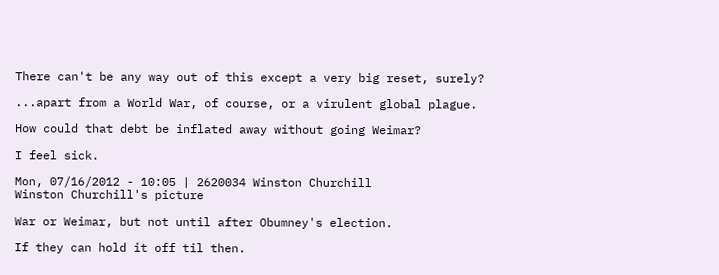There can't be any way out of this except a very big reset, surely?

...apart from a World War, of course, or a virulent global plague.

How could that debt be inflated away without going Weimar?

I feel sick.

Mon, 07/16/2012 - 10:05 | 2620034 Winston Churchill
Winston Churchill's picture

War or Weimar, but not until after Obumney's election.

If they can hold it off til then.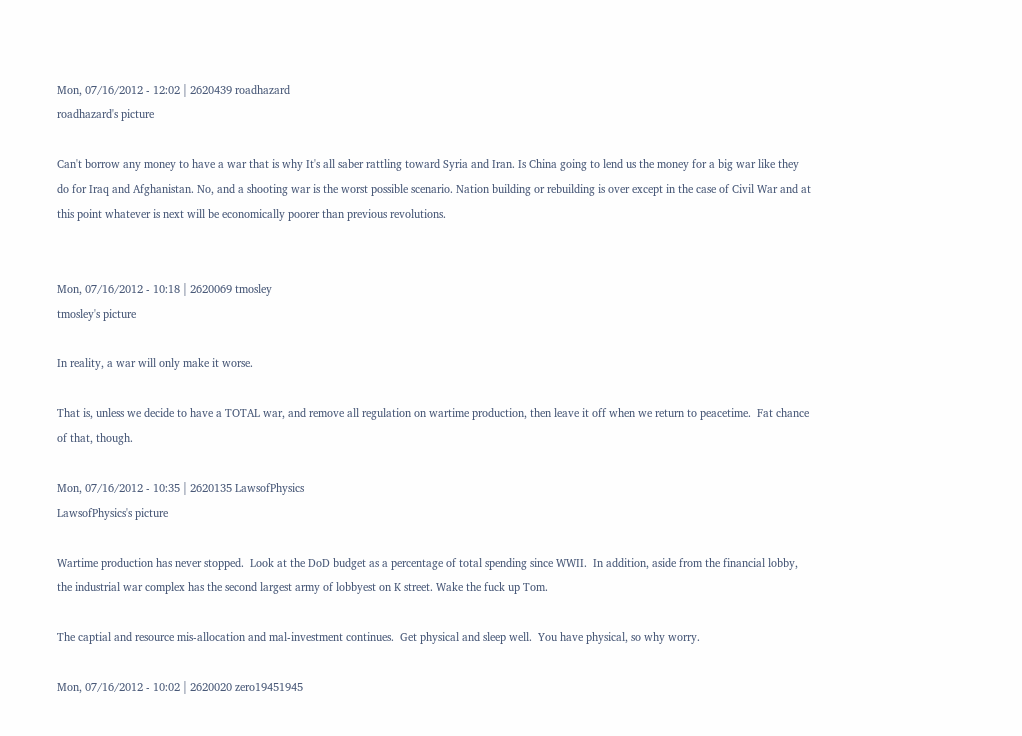Mon, 07/16/2012 - 12:02 | 2620439 roadhazard
roadhazard's picture

Can't borrow any money to have a war that is why It's all saber rattling toward Syria and Iran. Is China going to lend us the money for a big war like they do for Iraq and Afghanistan. No, and a shooting war is the worst possible scenario. Nation building or rebuilding is over except in the case of Civil War and at this point whatever is next will be economically poorer than previous revolutions.


Mon, 07/16/2012 - 10:18 | 2620069 tmosley
tmosley's picture

In reality, a war will only make it worse.

That is, unless we decide to have a TOTAL war, and remove all regulation on wartime production, then leave it off when we return to peacetime.  Fat chance of that, though.

Mon, 07/16/2012 - 10:35 | 2620135 LawsofPhysics
LawsofPhysics's picture

Wartime production has never stopped.  Look at the DoD budget as a percentage of total spending since WWII.  In addition, aside from the financial lobby, the industrial war complex has the second largest army of lobbyest on K street. Wake the fuck up Tom.

The captial and resource mis-allocation and mal-investment continues.  Get physical and sleep well.  You have physical, so why worry.

Mon, 07/16/2012 - 10:02 | 2620020 zero19451945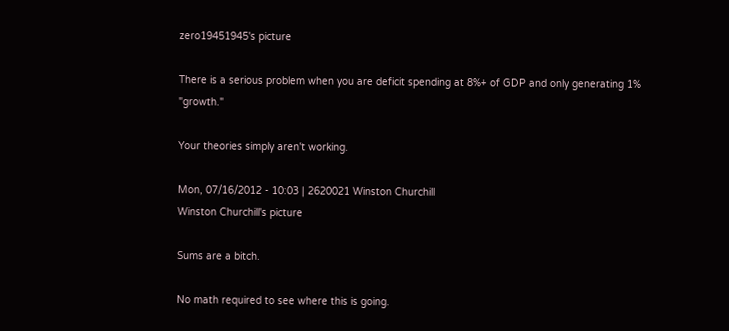zero19451945's picture

There is a serious problem when you are deficit spending at 8%+ of GDP and only generating 1% "growth."

Your theories simply aren't working.

Mon, 07/16/2012 - 10:03 | 2620021 Winston Churchill
Winston Churchill's picture

Sums are a bitch.

No math required to see where this is going.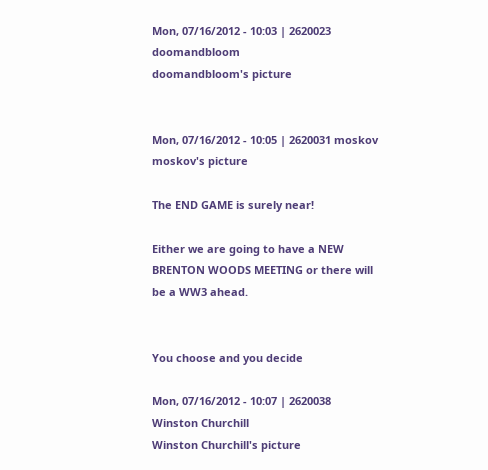Mon, 07/16/2012 - 10:03 | 2620023 doomandbloom
doomandbloom's picture


Mon, 07/16/2012 - 10:05 | 2620031 moskov
moskov's picture

The END GAME is surely near!

Either we are going to have a NEW BRENTON WOODS MEETING or there will be a WW3 ahead.


You choose and you decide

Mon, 07/16/2012 - 10:07 | 2620038 Winston Churchill
Winston Churchill's picture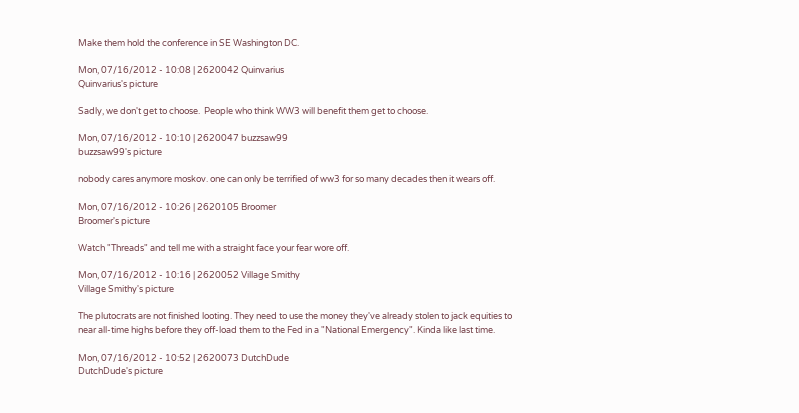Make them hold the conference in SE Washington DC.

Mon, 07/16/2012 - 10:08 | 2620042 Quinvarius
Quinvarius's picture

Sadly, we don't get to choose.  People who think WW3 will benefit them get to choose.

Mon, 07/16/2012 - 10:10 | 2620047 buzzsaw99
buzzsaw99's picture

nobody cares anymore moskov. one can only be terrified of ww3 for so many decades then it wears off.

Mon, 07/16/2012 - 10:26 | 2620105 Broomer
Broomer's picture

Watch "Threads" and tell me with a straight face your fear wore off.

Mon, 07/16/2012 - 10:16 | 2620052 Village Smithy
Village Smithy's picture

The plutocrats are not finished looting. They need to use the money they've already stolen to jack equities to near all-time highs before they off-load them to the Fed in a "National Emergency". Kinda like last time.

Mon, 07/16/2012 - 10:52 | 2620073 DutchDude
DutchDude's picture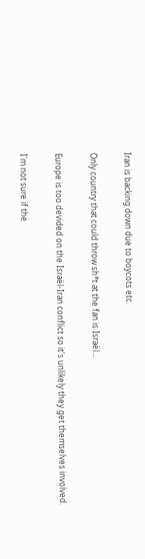Iran is backing down due to boycots etc.

Only country that could throw sh*t at the fan is Israël...

Europe is too devided on the Israël-Iran conflict so it's unlikely they get themselves involved.

I'm not sure if the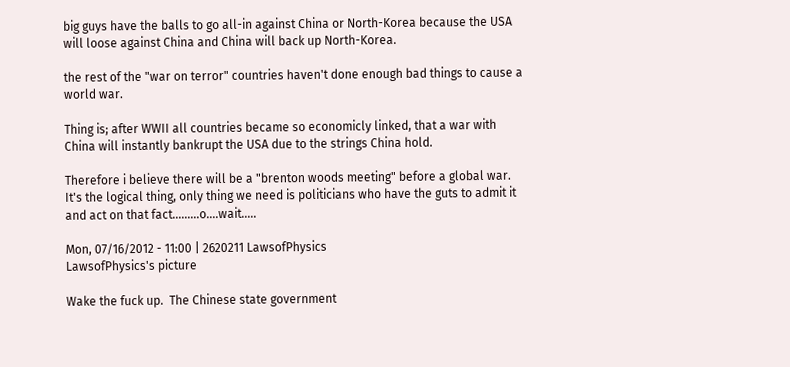big guys have the balls to go all-in against China or North-Korea because the USA will loose against China and China will back up North-Korea.

the rest of the "war on terror" countries haven't done enough bad things to cause a world war.

Thing is; after WWII all countries became so economicly linked, that a war with China will instantly bankrupt the USA due to the strings China hold.

Therefore i believe there will be a "brenton woods meeting" before a global war. It's the logical thing, only thing we need is politicians who have the guts to admit it and act on that fact.........o....wait.....

Mon, 07/16/2012 - 11:00 | 2620211 LawsofPhysics
LawsofPhysics's picture

Wake the fuck up.  The Chinese state government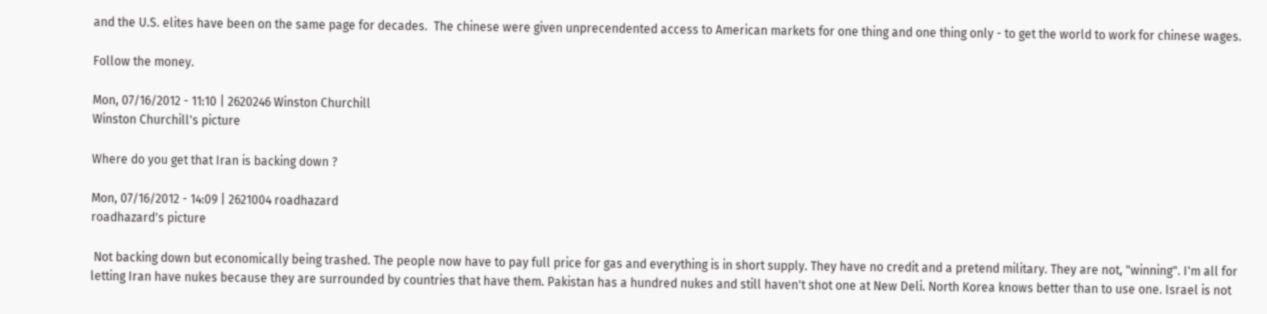and the U.S. elites have been on the same page for decades.  The chinese were given unprecendented access to American markets for one thing and one thing only - to get the world to work for chinese wages.

Follow the money.

Mon, 07/16/2012 - 11:10 | 2620246 Winston Churchill
Winston Churchill's picture

Where do you get that Iran is backing down ?

Mon, 07/16/2012 - 14:09 | 2621004 roadhazard
roadhazard's picture

 Not backing down but economically being trashed. The people now have to pay full price for gas and everything is in short supply. They have no credit and a pretend military. They are not, "winning". I'm all for letting Iran have nukes because they are surrounded by countries that have them. Pakistan has a hundred nukes and still haven't shot one at New Deli. North Korea knows better than to use one. Israel is not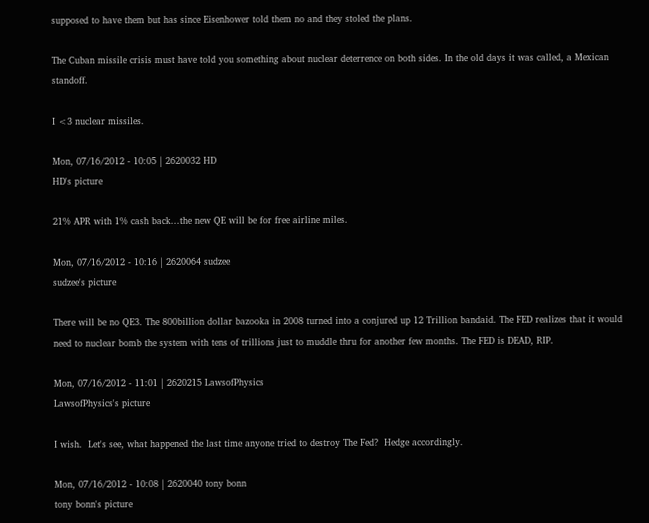supposed to have them but has since Eisenhower told them no and they stoled the plans.

The Cuban missile crisis must have told you something about nuclear deterrence on both sides. In the old days it was called, a Mexican standoff.

I <3 nuclear missiles.

Mon, 07/16/2012 - 10:05 | 2620032 HD
HD's picture

21% APR with 1% cash back...the new QE will be for free airline miles.

Mon, 07/16/2012 - 10:16 | 2620064 sudzee
sudzee's picture

There will be no QE3. The 800billion dollar bazooka in 2008 turned into a conjured up 12 Trillion bandaid. The FED realizes that it would need to nuclear bomb the system with tens of trillions just to muddle thru for another few months. The FED is DEAD, RIP.

Mon, 07/16/2012 - 11:01 | 2620215 LawsofPhysics
LawsofPhysics's picture

I wish.  Let's see, what happened the last time anyone tried to destroy The Fed?  Hedge accordingly.

Mon, 07/16/2012 - 10:08 | 2620040 tony bonn
tony bonn's picture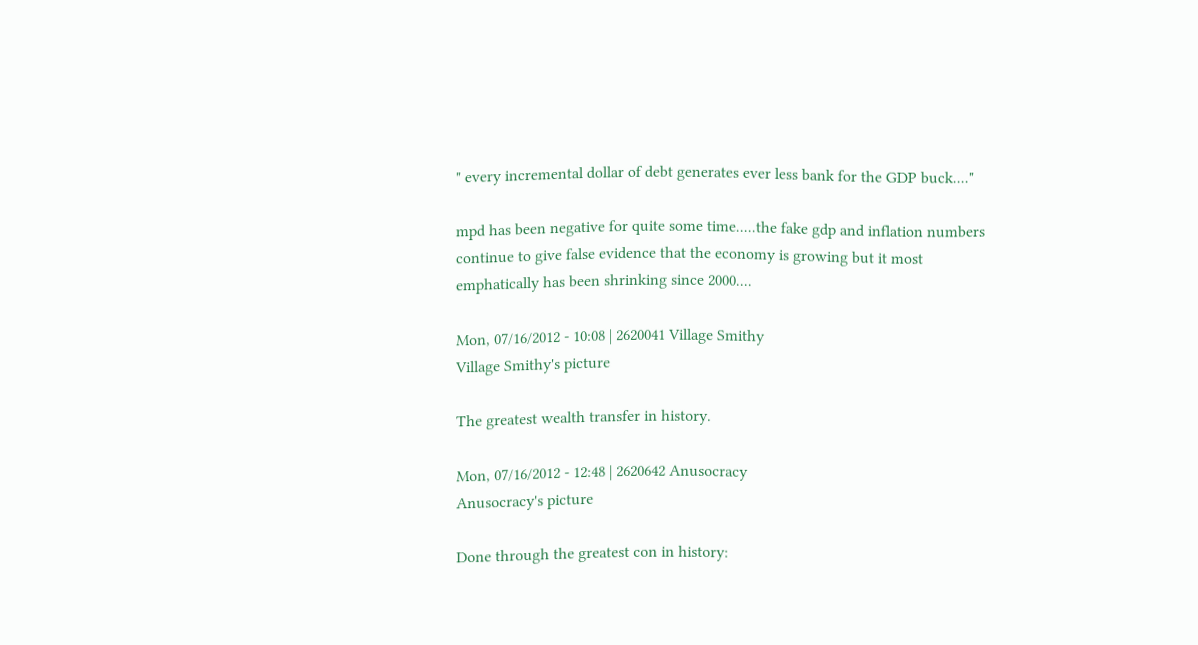" every incremental dollar of debt generates ever less bank for the GDP buck...."

mpd has been negative for quite some time.....the fake gdp and inflation numbers continue to give false evidence that the economy is growing but it most emphatically has been shrinking since 2000....

Mon, 07/16/2012 - 10:08 | 2620041 Village Smithy
Village Smithy's picture

The greatest wealth transfer in history.

Mon, 07/16/2012 - 12:48 | 2620642 Anusocracy
Anusocracy's picture

Done through the greatest con in history: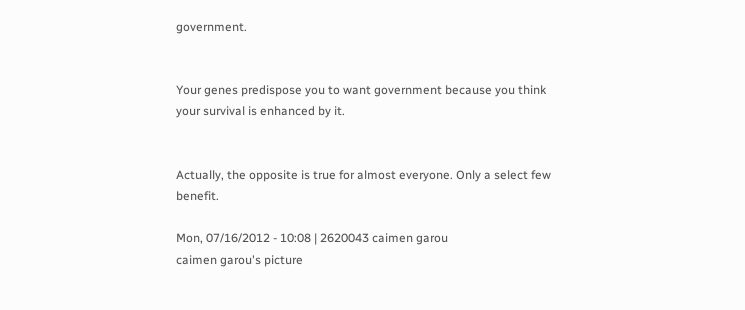government.


Your genes predispose you to want government because you think your survival is enhanced by it.


Actually, the opposite is true for almost everyone. Only a select few benefit.

Mon, 07/16/2012 - 10:08 | 2620043 caimen garou
caimen garou's picture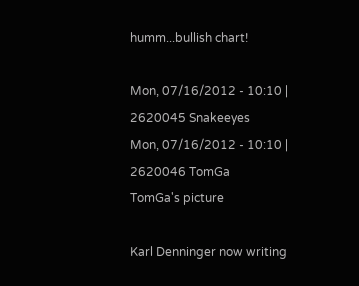humm...bullish chart!

Mon, 07/16/2012 - 10:10 | 2620045 Snakeeyes
Mon, 07/16/2012 - 10:10 | 2620046 TomGa
TomGa's picture

Karl Denninger now writing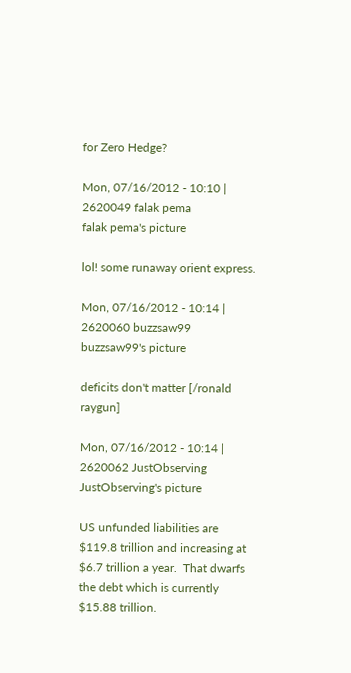for Zero Hedge?

Mon, 07/16/2012 - 10:10 | 2620049 falak pema
falak pema's picture

lol! some runaway orient express.

Mon, 07/16/2012 - 10:14 | 2620060 buzzsaw99
buzzsaw99's picture

deficits don't matter [/ronald raygun]

Mon, 07/16/2012 - 10:14 | 2620062 JustObserving
JustObserving's picture

US unfunded liabilities are $119.8 trillion and increasing at $6.7 trillion a year.  That dwarfs the debt which is currently $15.88 trillion.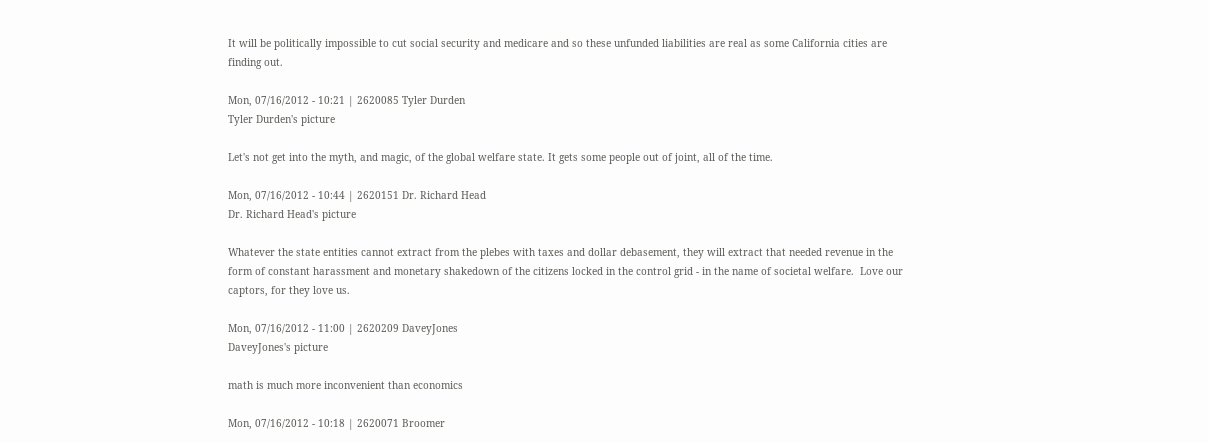It will be politically impossible to cut social security and medicare and so these unfunded liabilities are real as some California cities are finding out.

Mon, 07/16/2012 - 10:21 | 2620085 Tyler Durden
Tyler Durden's picture

Let's not get into the myth, and magic, of the global welfare state. It gets some people out of joint, all of the time.

Mon, 07/16/2012 - 10:44 | 2620151 Dr. Richard Head
Dr. Richard Head's picture

Whatever the state entities cannot extract from the plebes with taxes and dollar debasement, they will extract that needed revenue in the form of constant harassment and monetary shakedown of the citizens locked in the control grid - in the name of societal welfare.  Love our captors, for they love us.

Mon, 07/16/2012 - 11:00 | 2620209 DaveyJones
DaveyJones's picture

math is much more inconvenient than economics

Mon, 07/16/2012 - 10:18 | 2620071 Broomer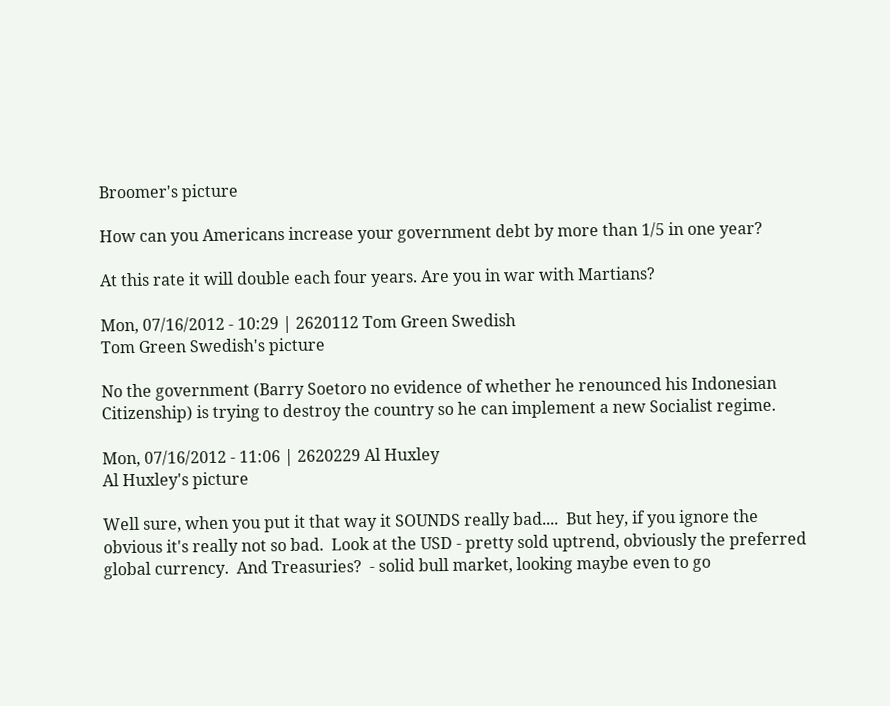Broomer's picture

How can you Americans increase your government debt by more than 1/5 in one year?

At this rate it will double each four years. Are you in war with Martians?

Mon, 07/16/2012 - 10:29 | 2620112 Tom Green Swedish
Tom Green Swedish's picture

No the government (Barry Soetoro no evidence of whether he renounced his Indonesian Citizenship) is trying to destroy the country so he can implement a new Socialist regime.

Mon, 07/16/2012 - 11:06 | 2620229 Al Huxley
Al Huxley's picture

Well sure, when you put it that way it SOUNDS really bad....  But hey, if you ignore the obvious it's really not so bad.  Look at the USD - pretty sold uptrend, obviously the preferred global currency.  And Treasuries?  - solid bull market, looking maybe even to go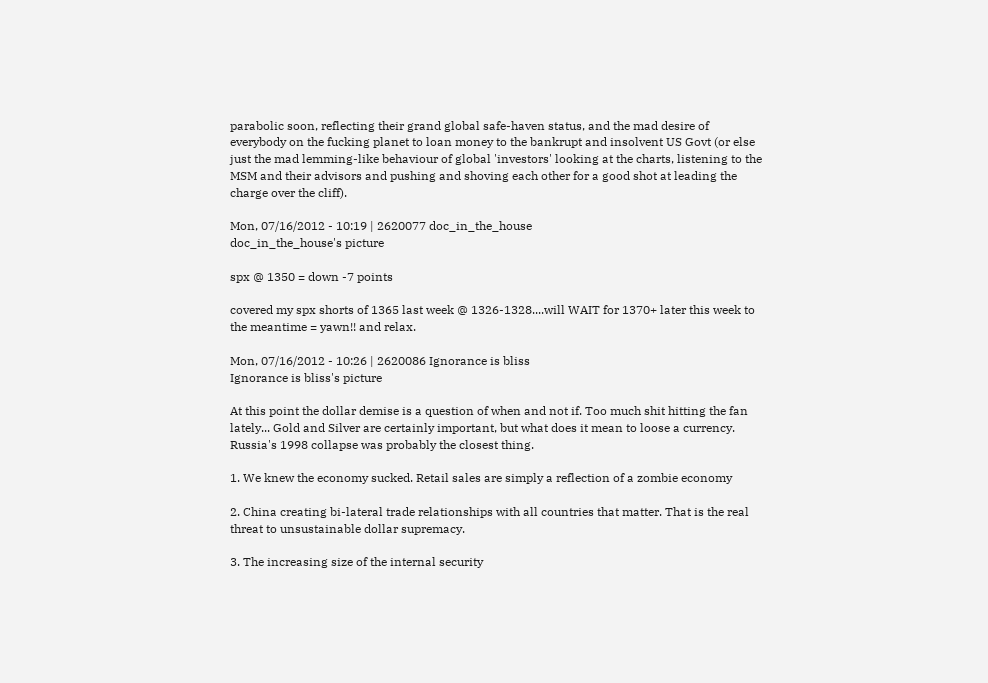parabolic soon, reflecting their grand global safe-haven status, and the mad desire of everybody on the fucking planet to loan money to the bankrupt and insolvent US Govt (or else just the mad lemming-like behaviour of global 'investors' looking at the charts, listening to the MSM and their advisors and pushing and shoving each other for a good shot at leading the charge over the cliff).

Mon, 07/16/2012 - 10:19 | 2620077 doc_in_the_house
doc_in_the_house's picture

spx @ 1350 = down -7 points

covered my spx shorts of 1365 last week @ 1326-1328....will WAIT for 1370+ later this week to the meantime = yawn!! and relax.

Mon, 07/16/2012 - 10:26 | 2620086 Ignorance is bliss
Ignorance is bliss's picture

At this point the dollar demise is a question of when and not if. Too much shit hitting the fan lately... Gold and Silver are certainly important, but what does it mean to loose a currency. Russia's 1998 collapse was probably the closest thing.

1. We knew the economy sucked. Retail sales are simply a reflection of a zombie economy

2. China creating bi-lateral trade relationships with all countries that matter. That is the real threat to unsustainable dollar supremacy.

3. The increasing size of the internal security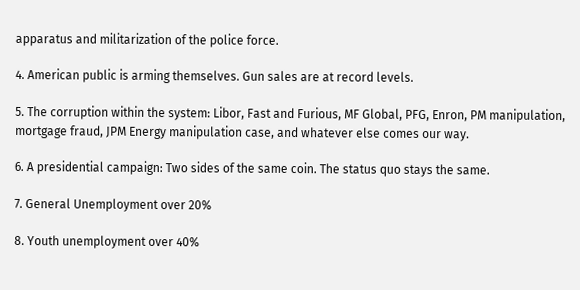apparatus and militarization of the police force.

4. American public is arming themselves. Gun sales are at record levels.

5. The corruption within the system: Libor, Fast and Furious, MF Global, PFG, Enron, PM manipulation, mortgage fraud, JPM Energy manipulation case, and whatever else comes our way.

6. A presidential campaign: Two sides of the same coin. The status quo stays the same.

7. General Unemployment over 20%

8. Youth unemployment over 40%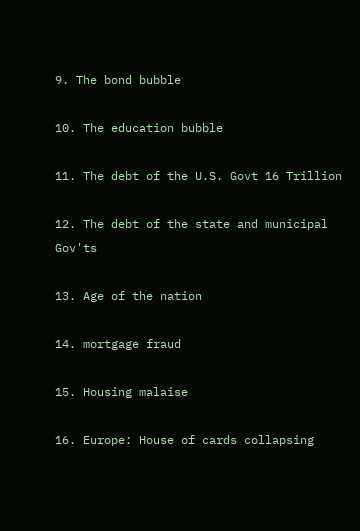9. The bond bubble

10. The education bubble

11. The debt of the U.S. Govt 16 Trillion

12. The debt of the state and municipal Gov'ts

13. Age of the nation

14. mortgage fraud

15. Housing malaise

16. Europe: House of cards collapsing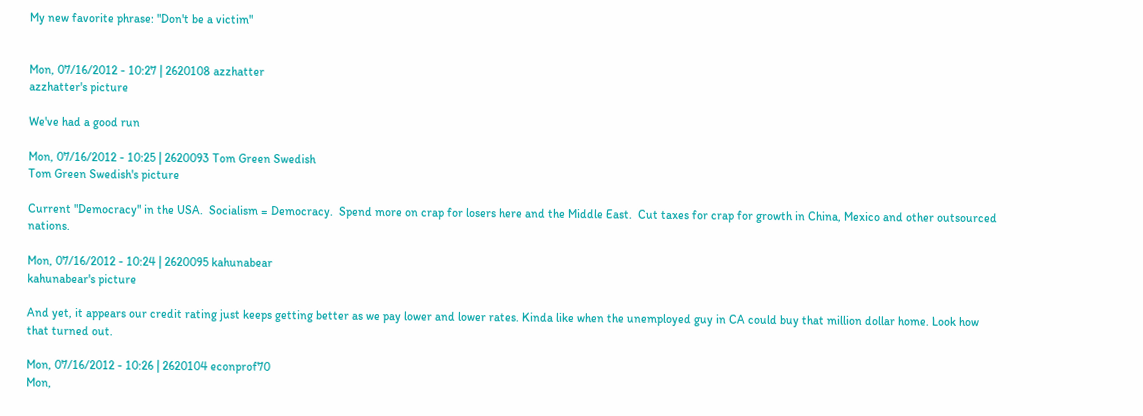My new favorite phrase: "Don't be a victim"


Mon, 07/16/2012 - 10:27 | 2620108 azzhatter
azzhatter's picture

We've had a good run

Mon, 07/16/2012 - 10:25 | 2620093 Tom Green Swedish
Tom Green Swedish's picture

Current "Democracy" in the USA.  Socialism = Democracy.  Spend more on crap for losers here and the Middle East.  Cut taxes for crap for growth in China, Mexico and other outsourced nations.

Mon, 07/16/2012 - 10:24 | 2620095 kahunabear
kahunabear's picture

And yet, it appears our credit rating just keeps getting better as we pay lower and lower rates. Kinda like when the unemployed guy in CA could buy that million dollar home. Look how that turned out.

Mon, 07/16/2012 - 10:26 | 2620104 econprof70
Mon,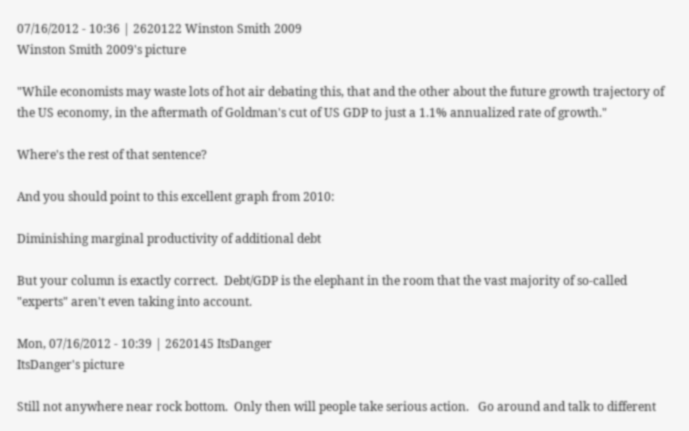07/16/2012 - 10:36 | 2620122 Winston Smith 2009
Winston Smith 2009's picture

"While economists may waste lots of hot air debating this, that and the other about the future growth trajectory of the US economy, in the aftermath of Goldman's cut of US GDP to just a 1.1% annualized rate of growth."

Where's the rest of that sentence?

And you should point to this excellent graph from 2010:

Diminishing marginal productivity of additional debt

But your column is exactly correct.  Debt/GDP is the elephant in the room that the vast majority of so-called "experts" aren't even taking into account.

Mon, 07/16/2012 - 10:39 | 2620145 ItsDanger
ItsDanger's picture

Still not anywhere near rock bottom.  Only then will people take serious action.   Go around and talk to different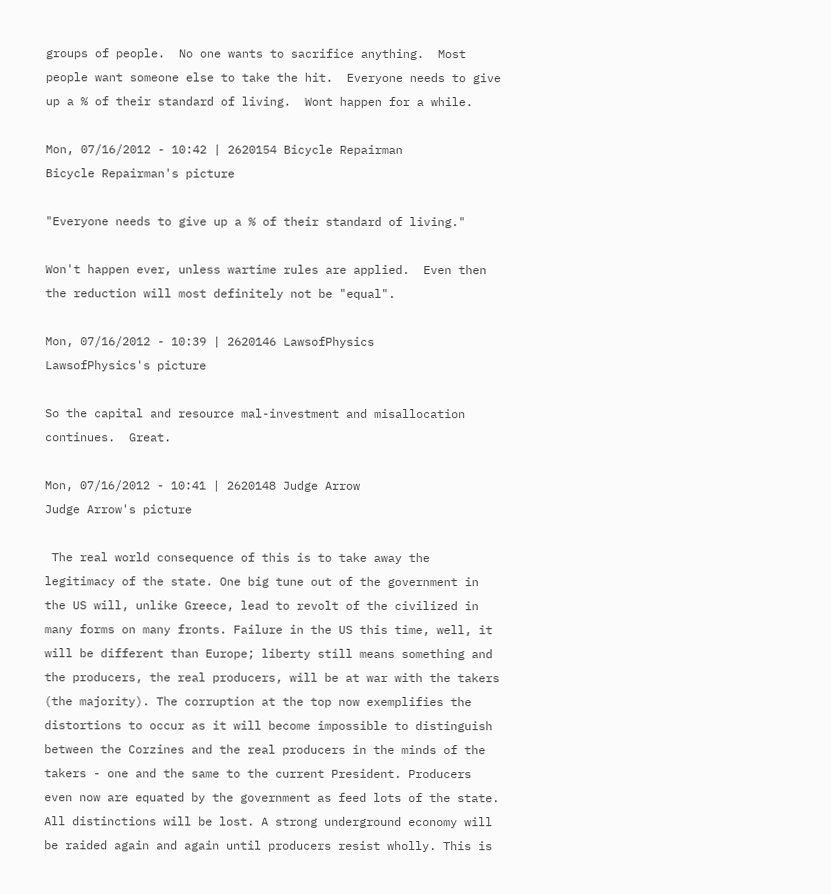groups of people.  No one wants to sacrifice anything.  Most people want someone else to take the hit.  Everyone needs to give up a % of their standard of living.  Wont happen for a while.

Mon, 07/16/2012 - 10:42 | 2620154 Bicycle Repairman
Bicycle Repairman's picture

"Everyone needs to give up a % of their standard of living."

Won't happen ever, unless wartime rules are applied.  Even then the reduction will most definitely not be "equal".

Mon, 07/16/2012 - 10:39 | 2620146 LawsofPhysics
LawsofPhysics's picture

So the capital and resource mal-investment and misallocation continues.  Great.

Mon, 07/16/2012 - 10:41 | 2620148 Judge Arrow
Judge Arrow's picture

 The real world consequence of this is to take away the legitimacy of the state. One big tune out of the government in the US will, unlike Greece, lead to revolt of the civilized in many forms on many fronts. Failure in the US this time, well, it will be different than Europe; liberty still means something and the producers, the real producers, will be at war with the takers (the majority). The corruption at the top now exemplifies the distortions to occur as it will become impossible to distinguish between the Corzines and the real producers in the minds of the takers - one and the same to the current President. Producers even now are equated by the government as feed lots of the state. All distinctions will be lost. A strong underground economy will be raided again and again until producers resist wholly. This is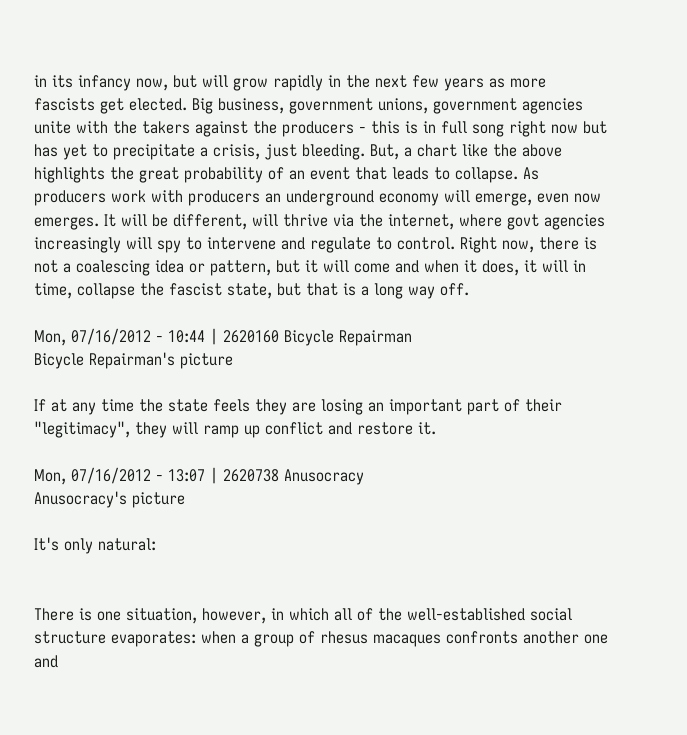in its infancy now, but will grow rapidly in the next few years as more fascists get elected. Big business, government unions, government agencies unite with the takers against the producers - this is in full song right now but has yet to precipitate a crisis, just bleeding. But, a chart like the above highlights the great probability of an event that leads to collapse. As producers work with producers an underground economy will emerge, even now emerges. It will be different, will thrive via the internet, where govt agencies increasingly will spy to intervene and regulate to control. Right now, there is not a coalescing idea or pattern, but it will come and when it does, it will in time, collapse the fascist state, but that is a long way off.

Mon, 07/16/2012 - 10:44 | 2620160 Bicycle Repairman
Bicycle Repairman's picture

If at any time the state feels they are losing an important part of their "legitimacy", they will ramp up conflict and restore it.

Mon, 07/16/2012 - 13:07 | 2620738 Anusocracy
Anusocracy's picture

It's only natural:


There is one situation, however, in which all of the well-established social structure evaporates: when a group of rhesus macaques confronts another one and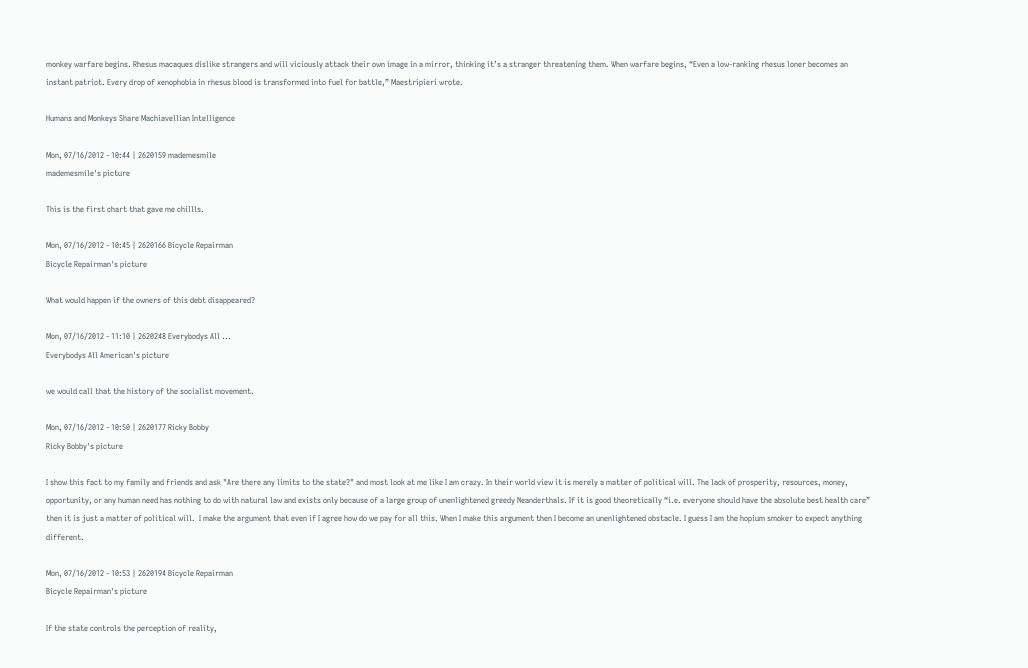monkey warfare begins. Rhesus macaques dislike strangers and will viciously attack their own image in a mirror, thinking it’s a stranger threatening them. When warfare begins, “Even a low-ranking rhesus loner becomes an instant patriot. Every drop of xenophobia in rhesus blood is transformed into fuel for battle,” Maestripieri wrote.

Humans and Monkeys Share Machiavellian Intelligence

Mon, 07/16/2012 - 10:44 | 2620159 mademesmile
mademesmile's picture

This is the first chart that gave me chillls.

Mon, 07/16/2012 - 10:45 | 2620166 Bicycle Repairman
Bicycle Repairman's picture

What would happen if the owners of this debt disappeared?

Mon, 07/16/2012 - 11:10 | 2620248 Everybodys All ...
Everybodys All American's picture

we would call that the history of the socialist movement.

Mon, 07/16/2012 - 10:50 | 2620177 Ricky Bobby
Ricky Bobby's picture

I show this fact to my family and friends and ask "Are there any limits to the state?" and most look at me like I am crazy. In their world view it is merely a matter of political will. The lack of prosperity, resources, money, opportunity, or any human need has nothing to do with natural law and exists only because of a large group of unenlightened greedy Neanderthals. If it is good theoretically “i.e. everyone should have the absolute best health care” then it is just a matter of political will.  I make the argument that even if I agree how do we pay for all this. When I make this argument then I become an unenlightened obstacle. I guess I am the hopium smoker to expect anything different.

Mon, 07/16/2012 - 10:53 | 2620194 Bicycle Repairman
Bicycle Repairman's picture

If the state controls the perception of reality,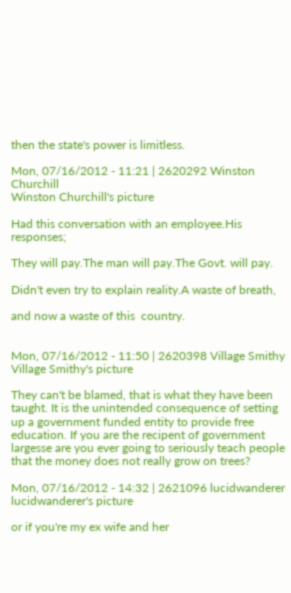then the state's power is limitless.

Mon, 07/16/2012 - 11:21 | 2620292 Winston Churchill
Winston Churchill's picture

Had this conversation with an employee.His responses;

They will pay.The man will pay.The Govt. will pay.

Didn't even try to explain reality.A waste of breath,

and now a waste of this  country.


Mon, 07/16/2012 - 11:50 | 2620398 Village Smithy
Village Smithy's picture

They can't be blamed, that is what they have been taught. It is the unintended consequence of setting up a government funded entity to provide free education. If you are the recipent of government largesse are you ever going to seriously teach people that the money does not really grow on trees?

Mon, 07/16/2012 - 14:32 | 2621096 lucidwanderer
lucidwanderer's picture

or if you're my ex wife and her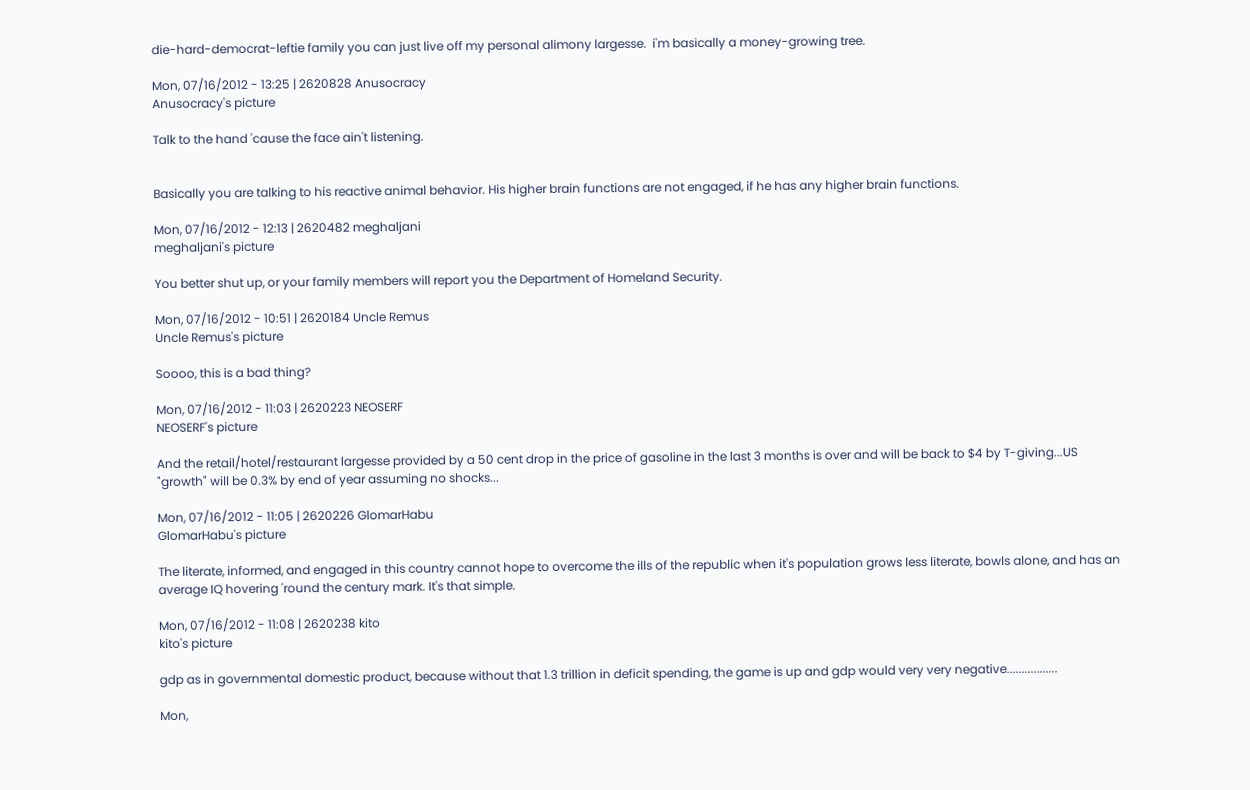die-hard-democrat-leftie family you can just live off my personal alimony largesse.  i'm basically a money-growing tree.

Mon, 07/16/2012 - 13:25 | 2620828 Anusocracy
Anusocracy's picture

Talk to the hand 'cause the face ain't listening.


Basically you are talking to his reactive animal behavior. His higher brain functions are not engaged, if he has any higher brain functions.

Mon, 07/16/2012 - 12:13 | 2620482 meghaljani
meghaljani's picture

You better shut up, or your family members will report you the Department of Homeland Security.

Mon, 07/16/2012 - 10:51 | 2620184 Uncle Remus
Uncle Remus's picture

Soooo, this is a bad thing?

Mon, 07/16/2012 - 11:03 | 2620223 NEOSERF
NEOSERF's picture

And the retail/hotel/restaurant largesse provided by a 50 cent drop in the price of gasoline in the last 3 months is over and will be back to $4 by T-giving...US "growth" will be 0.3% by end of year assuming no shocks...

Mon, 07/16/2012 - 11:05 | 2620226 GlomarHabu
GlomarHabu's picture

The literate, informed, and engaged in this country cannot hope to overcome the ills of the republic when it's population grows less literate, bowls alone, and has an average IQ hovering 'round the century mark. It's that simple.

Mon, 07/16/2012 - 11:08 | 2620238 kito
kito's picture

gdp as in governmental domestic product, because without that 1.3 trillion in deficit spending, the game is up and gdp would very very negative.................

Mon,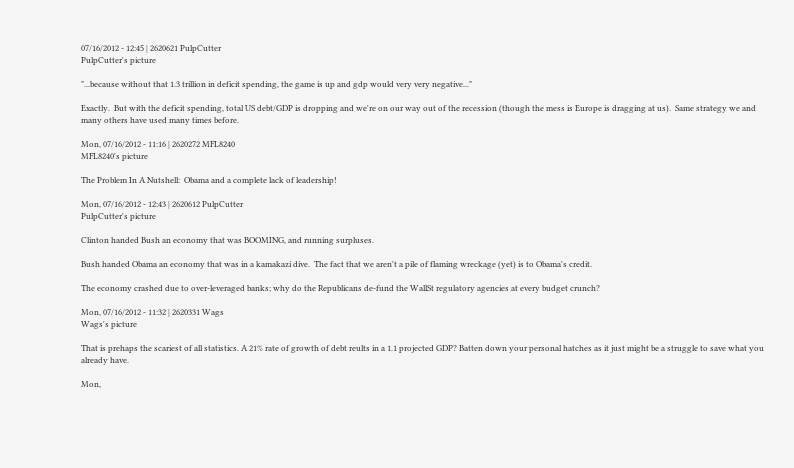07/16/2012 - 12:45 | 2620621 PulpCutter
PulpCutter's picture

"...because without that 1.3 trillion in deficit spending, the game is up and gdp would very very negative..."

Exactly.  But with the deficit spending, total US debt/GDP is dropping and we're on our way out of the recession (though the mess is Europe is dragging at us).  Same strategy we and many others have used many times before.

Mon, 07/16/2012 - 11:16 | 2620272 MFL8240
MFL8240's picture

The Problem In A Nutshell:  Obama and a complete lack of leadership!

Mon, 07/16/2012 - 12:43 | 2620612 PulpCutter
PulpCutter's picture

Clinton handed Bush an economy that was BOOMING, and running surpluses.

Bush handed Obama an economy that was in a kamakazi dive.  The fact that we aren't a pile of flaming wreckage (yet) is to Obama's credit.

The economy crashed due to over-leveraged banks; why do the Republicans de-fund the WallSt regulatory agencies at every budget crunch?

Mon, 07/16/2012 - 11:32 | 2620331 Wags
Wags's picture

That is prehaps the scariest of all statistics. A 21% rate of growth of debt reults in a 1.1 projected GDP? Batten down your personal hatches as it just might be a struggle to save what you already have.

Mon,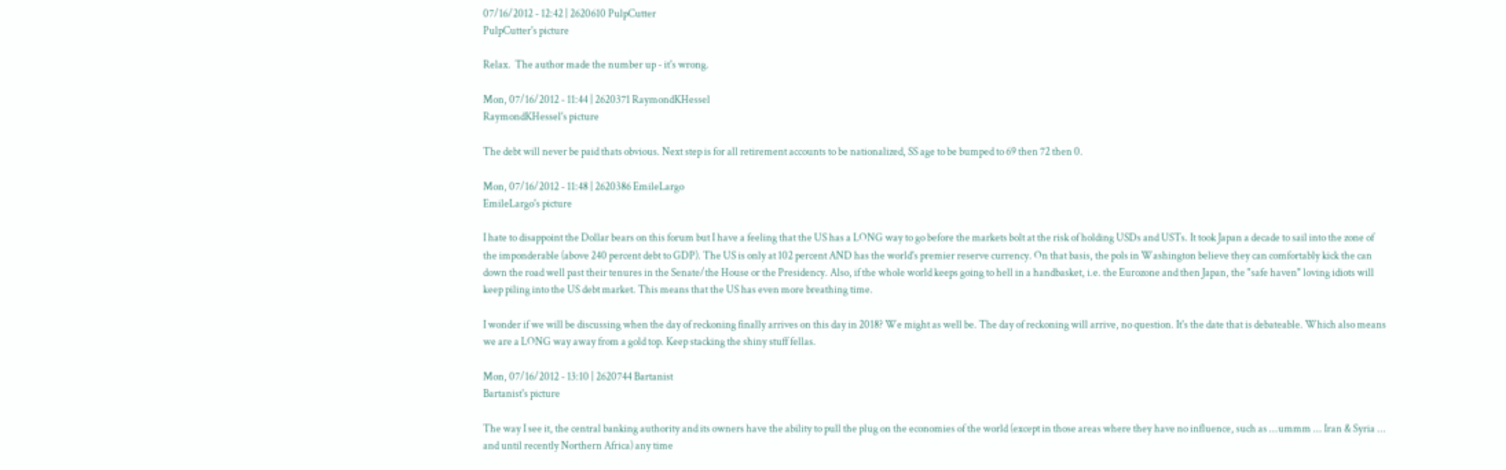07/16/2012 - 12:42 | 2620610 PulpCutter
PulpCutter's picture

Relax.  The author made the number up - it's wrong.

Mon, 07/16/2012 - 11:44 | 2620371 RaymondKHessel
RaymondKHessel's picture

The debt will never be paid thats obvious. Next step is for all retirement accounts to be nationalized, SS age to be bumped to 69 then 72 then 0.

Mon, 07/16/2012 - 11:48 | 2620386 EmileLargo
EmileLargo's picture

I hate to disappoint the Dollar bears on this forum but I have a feeling that the US has a LONG way to go before the markets bolt at the risk of holding USDs and USTs. It took Japan a decade to sail into the zone of the imponderable (above 240 percent debt to GDP). The US is only at 102 percent AND has the world's premier reserve currency. On that basis, the pols in Washington believe they can comfortably kick the can down the road well past their tenures in the Senate/the House or the Presidency. Also, if the whole world keeps going to hell in a handbasket, i.e. the Eurozone and then Japan, the "safe haven" loving idiots will keep piling into the US debt market. This means that the US has even more breathing time.

I wonder if we will be discussing when the day of reckoning finally arrives on this day in 2018? We might as well be. The day of reckoning will arrive, no question. It's the date that is debateable. Which also means we are a LONG way away from a gold top. Keep stacking the shiny stuff fellas.

Mon, 07/16/2012 - 13:10 | 2620744 Bartanist
Bartanist's picture

The way I see it, the central banking authority and its owners have the ability to pull the plug on the economies of the world (except in those areas where they have no influence, such as ...ummm ... Iran & Syria ... and until recently Northern Africa) any time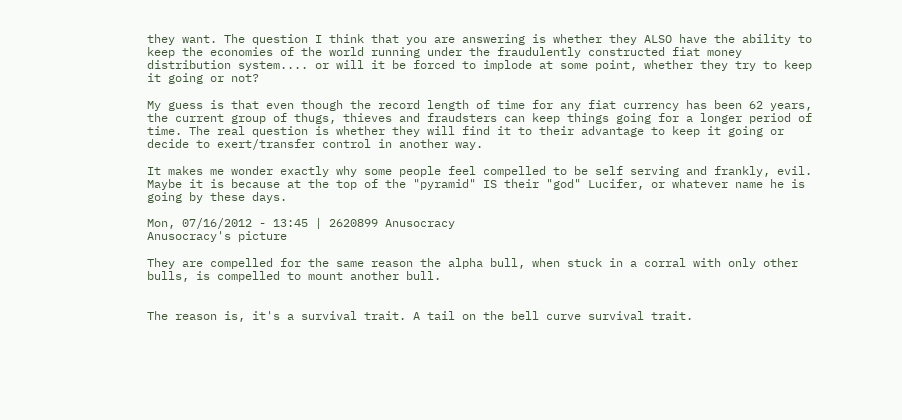they want. The question I think that you are answering is whether they ALSO have the ability to keep the economies of the world running under the fraudulently constructed fiat money distribution system.... or will it be forced to implode at some point, whether they try to keep it going or not?

My guess is that even though the record length of time for any fiat currency has been 62 years, the current group of thugs, thieves and fraudsters can keep things going for a longer period of time. The real question is whether they will find it to their advantage to keep it going or decide to exert/transfer control in another way.

It makes me wonder exactly why some people feel compelled to be self serving and frankly, evil. Maybe it is because at the top of the "pyramid" IS their "god" Lucifer, or whatever name he is going by these days.

Mon, 07/16/2012 - 13:45 | 2620899 Anusocracy
Anusocracy's picture

They are compelled for the same reason the alpha bull, when stuck in a corral with only other bulls, is compelled to mount another bull.


The reason is, it's a survival trait. A tail on the bell curve survival trait.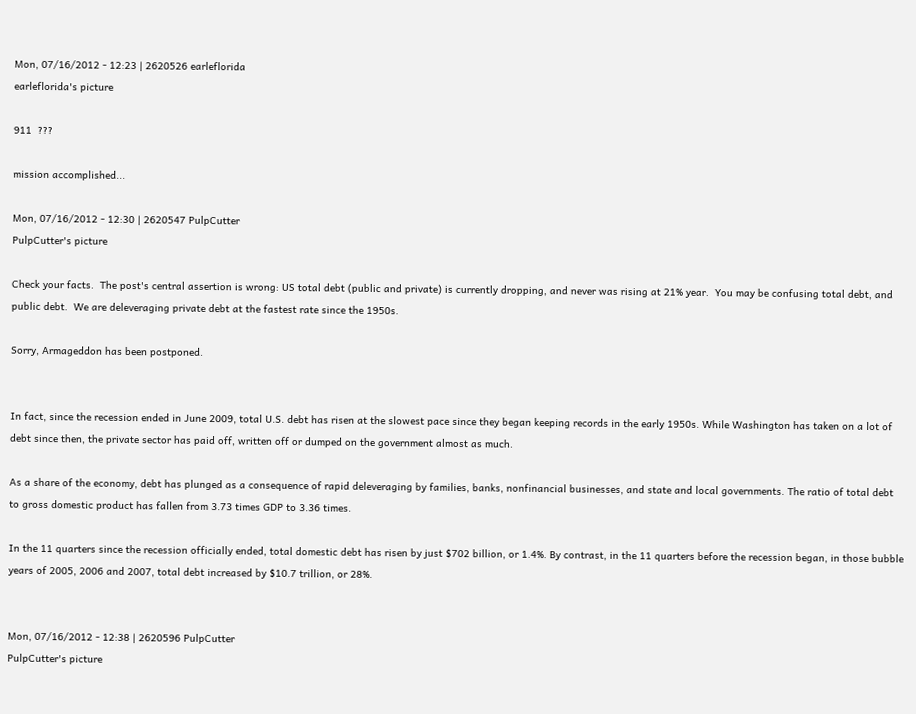Mon, 07/16/2012 - 12:23 | 2620526 earleflorida
earleflorida's picture

911  ???

mission accomplished...

Mon, 07/16/2012 - 12:30 | 2620547 PulpCutter
PulpCutter's picture

Check your facts.  The post's central assertion is wrong: US total debt (public and private) is currently dropping, and never was rising at 21% year.  You may be confusing total debt, and public debt.  We are deleveraging private debt at the fastest rate since the 1950s.

Sorry, Armageddon has been postponed.


In fact, since the recession ended in June 2009, total U.S. debt has risen at the slowest pace since they began keeping records in the early 1950s. While Washington has taken on a lot of debt since then, the private sector has paid off, written off or dumped on the government almost as much.

As a share of the economy, debt has plunged as a consequence of rapid deleveraging by families, banks, nonfinancial businesses, and state and local governments. The ratio of total debt to gross domestic product has fallen from 3.73 times GDP to 3.36 times.

In the 11 quarters since the recession officially ended, total domestic debt has risen by just $702 billion, or 1.4%. By contrast, in the 11 quarters before the recession began, in those bubble years of 2005, 2006 and 2007, total debt increased by $10.7 trillion, or 28%.


Mon, 07/16/2012 - 12:38 | 2620596 PulpCutter
PulpCutter's picture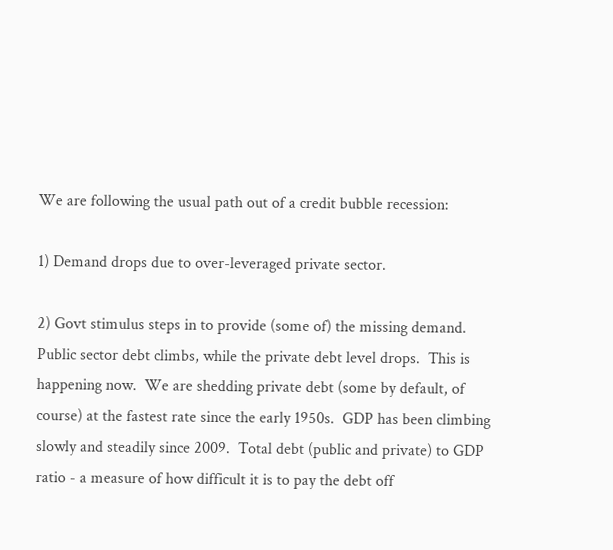We are following the usual path out of a credit bubble recession:

1) Demand drops due to over-leveraged private sector.

2) Govt stimulus steps in to provide (some of) the missing demand.  Public sector debt climbs, while the private debt level drops.  This is happening now.  We are shedding private debt (some by default, of course) at the fastest rate since the early 1950s.  GDP has been climbing slowly and steadily since 2009.  Total debt (public and private) to GDP ratio - a measure of how difficult it is to pay the debt off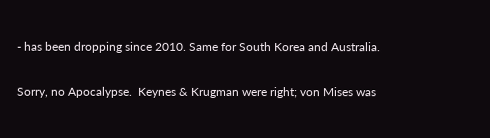- has been dropping since 2010. Same for South Korea and Australia.

Sorry, no Apocalypse.  Keynes & Krugman were right; von Mises was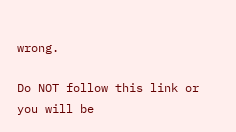wrong.

Do NOT follow this link or you will be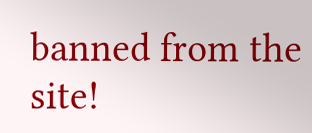banned from the site!